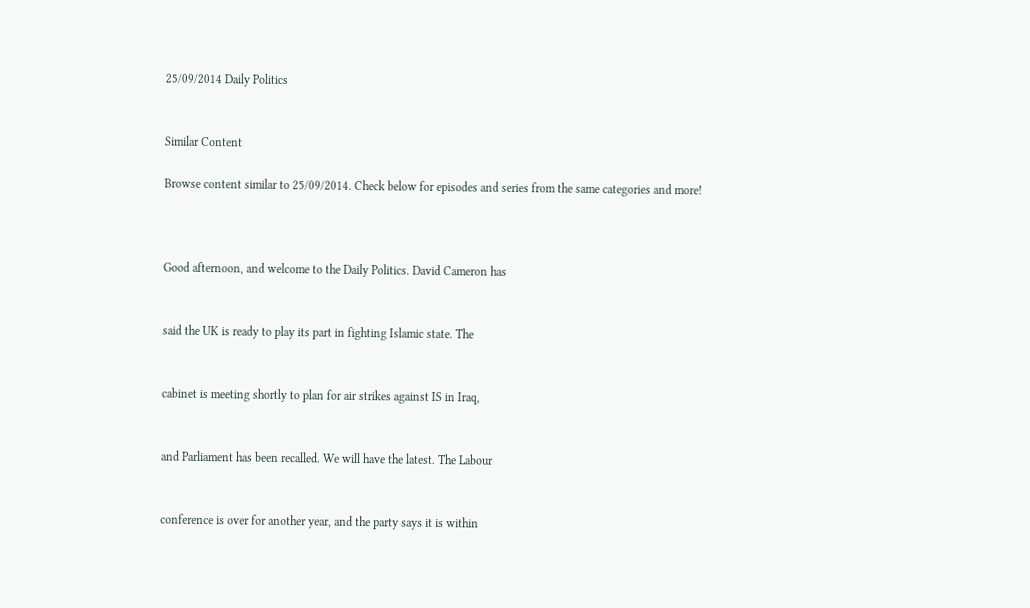25/09/2014 Daily Politics


Similar Content

Browse content similar to 25/09/2014. Check below for episodes and series from the same categories and more!



Good afternoon, and welcome to the Daily Politics. David Cameron has


said the UK is ready to play its part in fighting Islamic state. The


cabinet is meeting shortly to plan for air strikes against IS in Iraq,


and Parliament has been recalled. We will have the latest. The Labour


conference is over for another year, and the party says it is within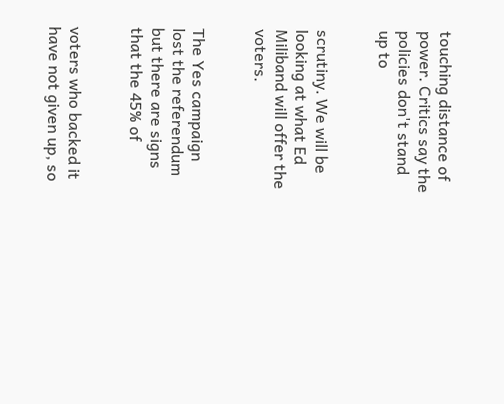touching distance of power. Critics say the policies don't stand up to


scrutiny. We will be looking at what Ed Miliband will offer the voters.


The Yes campaign lost the referendum but there are signs that the 45% of


voters who backed it have not given up, so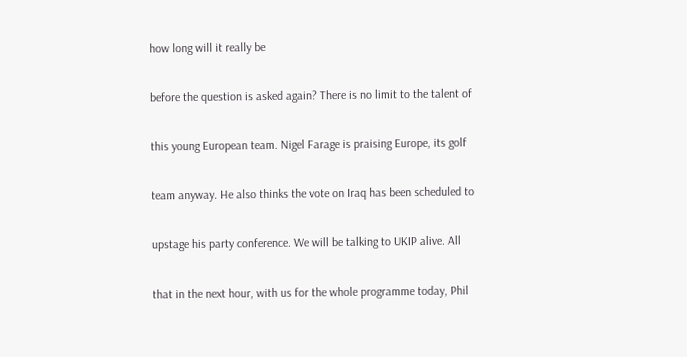how long will it really be


before the question is asked again? There is no limit to the talent of


this young European team. Nigel Farage is praising Europe, its golf


team anyway. He also thinks the vote on Iraq has been scheduled to


upstage his party conference. We will be talking to UKIP alive. All


that in the next hour, with us for the whole programme today, Phil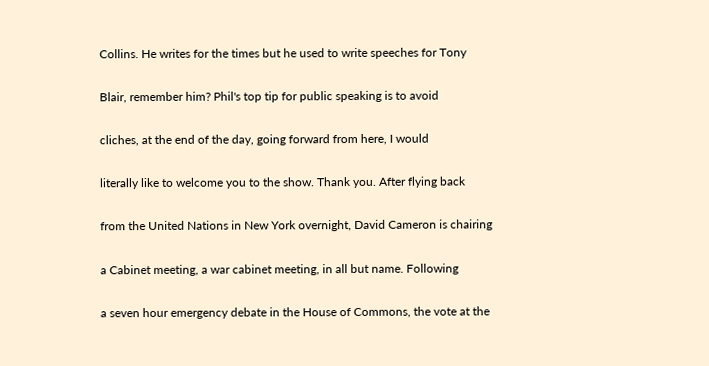Collins. He writes for the times but he used to write speeches for Tony


Blair, remember him? Phil's top tip for public speaking is to avoid


cliches, at the end of the day, going forward from here, I would


literally like to welcome you to the show. Thank you. After flying back


from the United Nations in New York overnight, David Cameron is chairing


a Cabinet meeting, a war cabinet meeting, in all but name. Following


a seven hour emergency debate in the House of Commons, the vote at the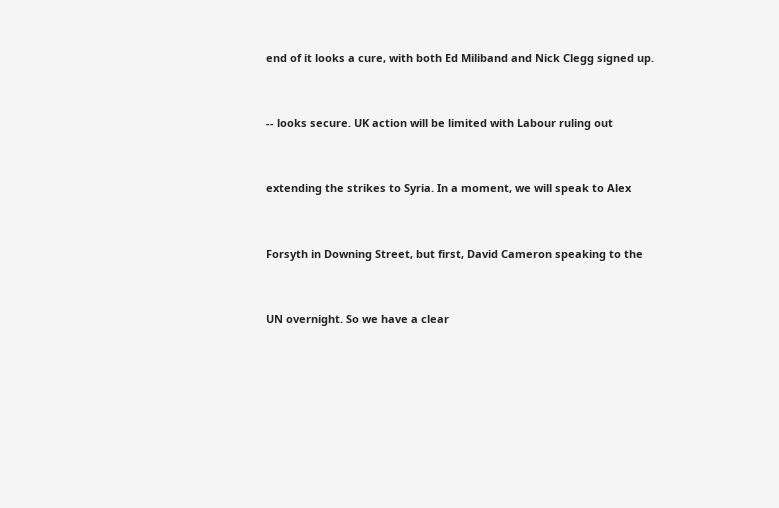end of it looks a cure, with both Ed Miliband and Nick Clegg signed up.


-- looks secure. UK action will be limited with Labour ruling out


extending the strikes to Syria. In a moment, we will speak to Alex


Forsyth in Downing Street, but first, David Cameron speaking to the


UN overnight. So we have a clear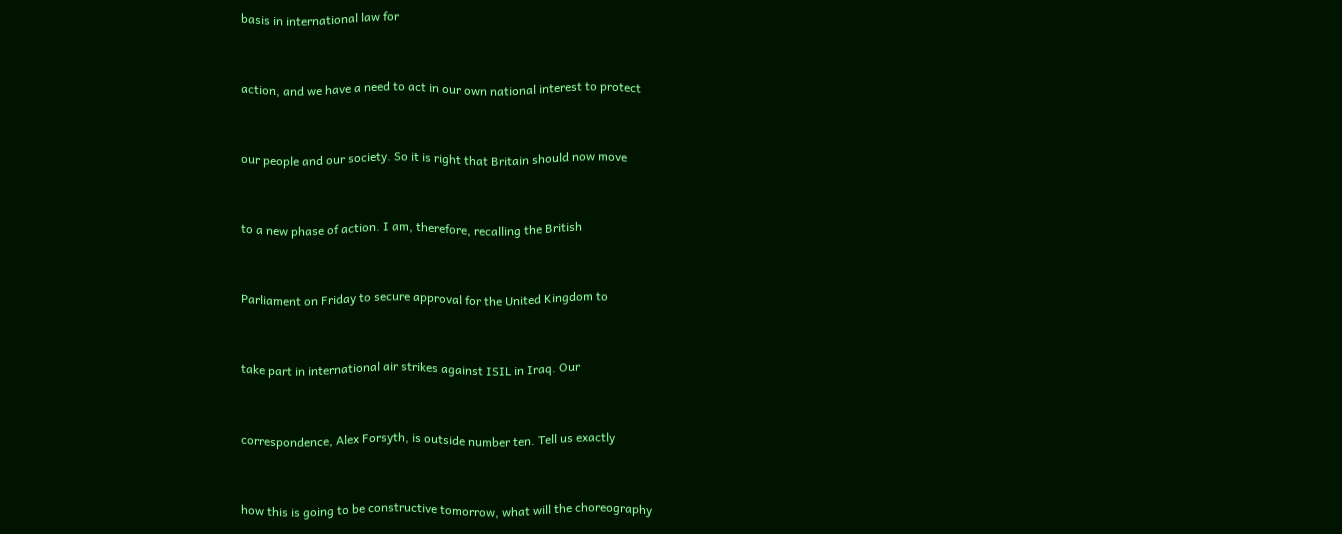basis in international law for


action, and we have a need to act in our own national interest to protect


our people and our society. So it is right that Britain should now move


to a new phase of action. I am, therefore, recalling the British


Parliament on Friday to secure approval for the United Kingdom to


take part in international air strikes against ISIL in Iraq. Our


correspondence, Alex Forsyth, is outside number ten. Tell us exactly


how this is going to be constructive tomorrow, what will the choreography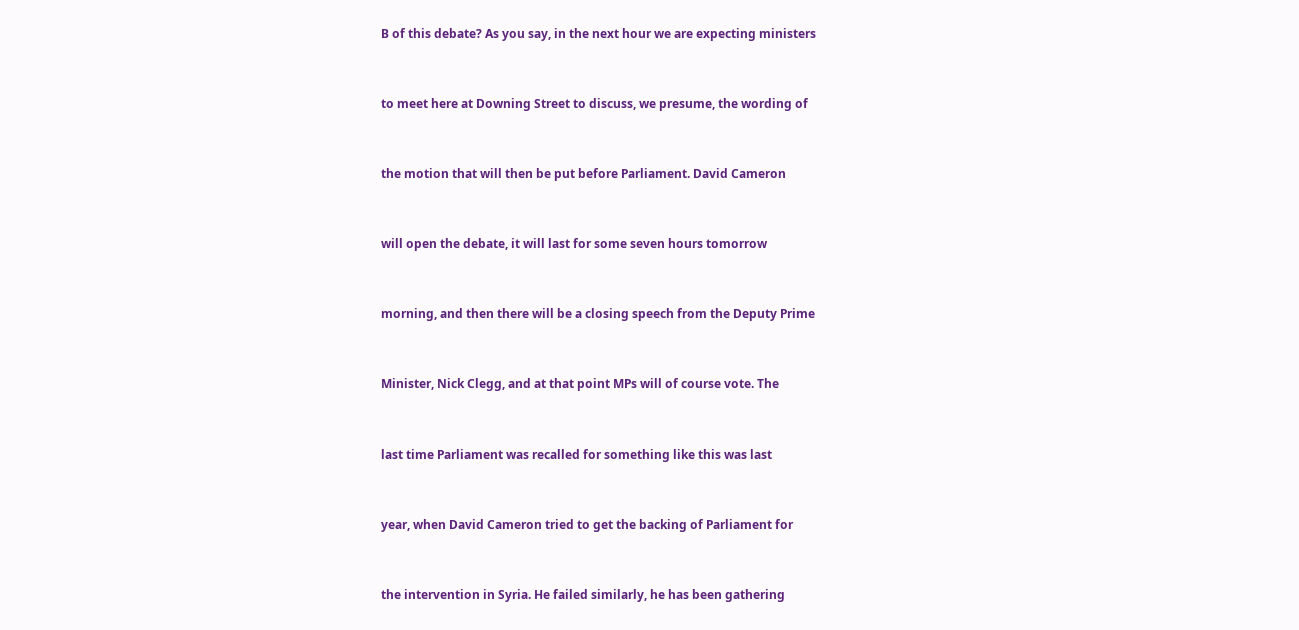B of this debate? As you say, in the next hour we are expecting ministers


to meet here at Downing Street to discuss, we presume, the wording of


the motion that will then be put before Parliament. David Cameron


will open the debate, it will last for some seven hours tomorrow


morning, and then there will be a closing speech from the Deputy Prime


Minister, Nick Clegg, and at that point MPs will of course vote. The


last time Parliament was recalled for something like this was last


year, when David Cameron tried to get the backing of Parliament for


the intervention in Syria. He failed similarly, he has been gathering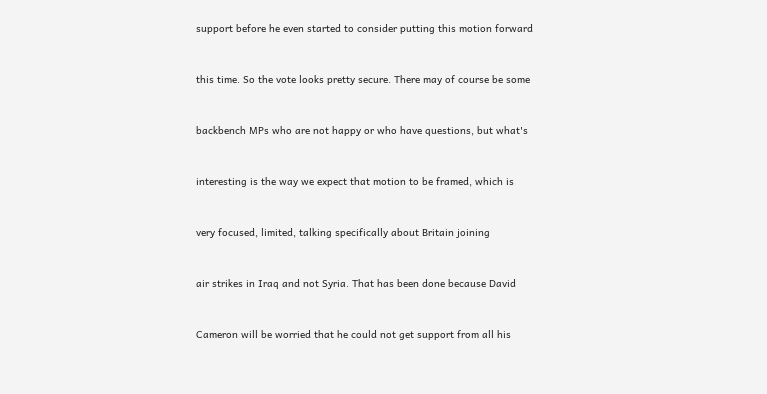support before he even started to consider putting this motion forward


this time. So the vote looks pretty secure. There may of course be some


backbench MPs who are not happy or who have questions, but what's


interesting is the way we expect that motion to be framed, which is


very focused, limited, talking specifically about Britain joining


air strikes in Iraq and not Syria. That has been done because David


Cameron will be worried that he could not get support from all his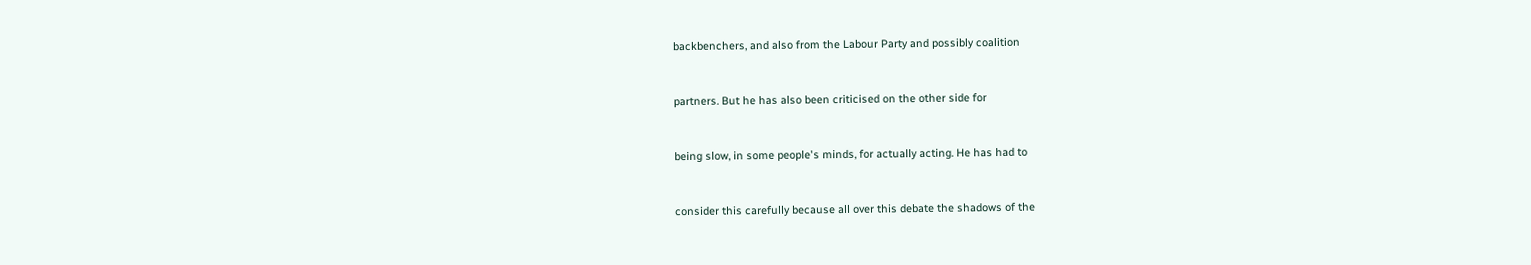backbenchers, and also from the Labour Party and possibly coalition


partners. But he has also been criticised on the other side for


being slow, in some people's minds, for actually acting. He has had to


consider this carefully because all over this debate the shadows of the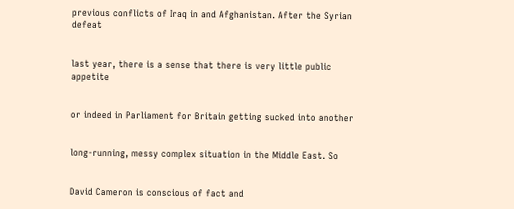previous conflicts of Iraq in and Afghanistan. After the Syrian defeat


last year, there is a sense that there is very little public appetite


or indeed in Parliament for Britain getting sucked into another


long-running, messy complex situation in the Middle East. So


David Cameron is conscious of fact and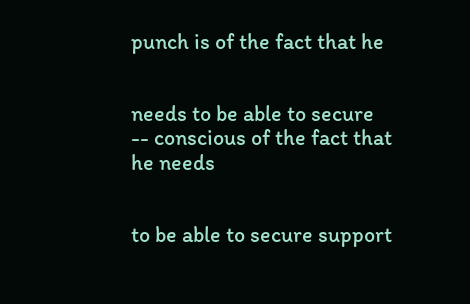punch is of the fact that he


needs to be able to secure -- conscious of the fact that he needs


to be able to secure support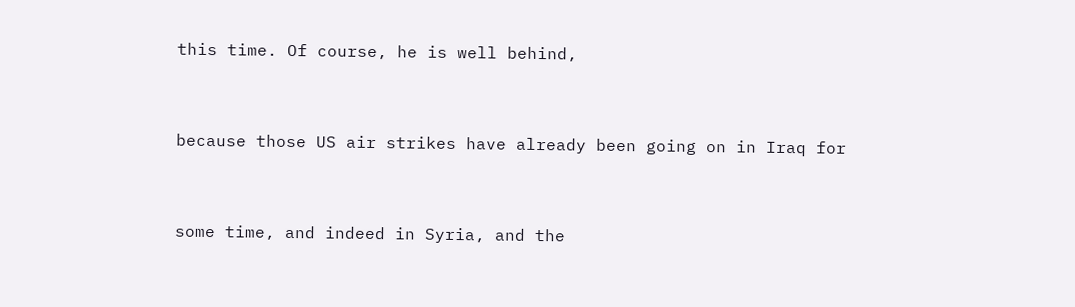this time. Of course, he is well behind,


because those US air strikes have already been going on in Iraq for


some time, and indeed in Syria, and the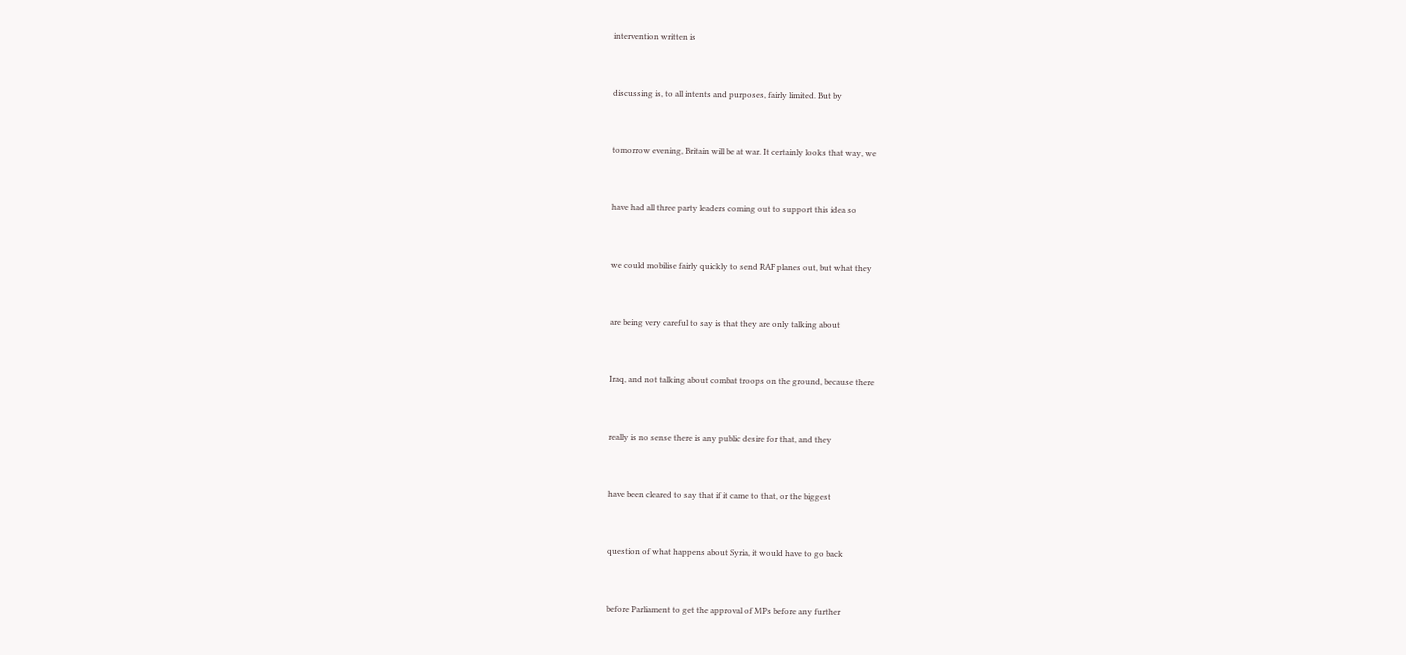intervention written is


discussing is, to all intents and purposes, fairly limited. But by


tomorrow evening, Britain will be at war. It certainly looks that way, we


have had all three party leaders coming out to support this idea so


we could mobilise fairly quickly to send RAF planes out, but what they


are being very careful to say is that they are only talking about


Iraq, and not talking about combat troops on the ground, because there


really is no sense there is any public desire for that, and they


have been cleared to say that if it came to that, or the biggest


question of what happens about Syria, it would have to go back


before Parliament to get the approval of MPs before any further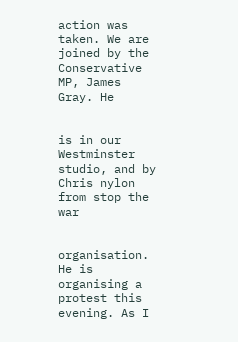action was taken. We are joined by the Conservative MP, James Gray. He


is in our Westminster studio, and by Chris nylon from stop the war


organisation. He is organising a protest this evening. As I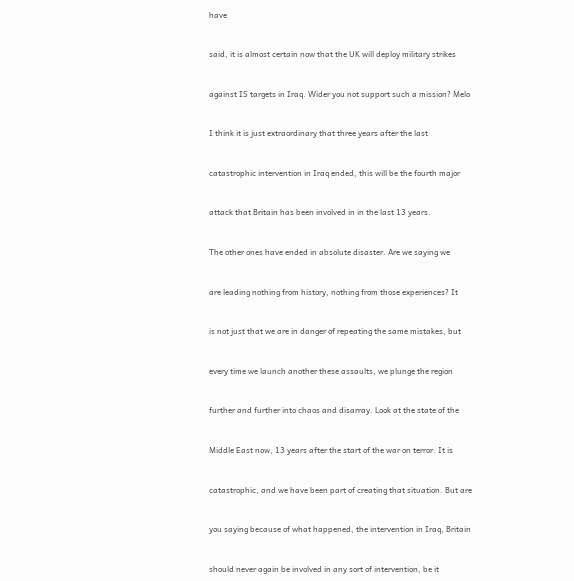have


said, it is almost certain now that the UK will deploy military strikes


against IS targets in Iraq. Wider you not support such a mission? Melo


I think it is just extraordinary that three years after the last


catastrophic intervention in Iraq ended, this will be the fourth major


attack that Britain has been involved in in the last 13 years.


The other ones have ended in absolute disaster. Are we saying we


are leading nothing from history, nothing from those experiences? It


is not just that we are in danger of repeating the same mistakes, but


every time we launch another these assaults, we plunge the region


further and further into chaos and disarray. Look at the state of the


Middle East now, 13 years after the start of the war on terror. It is


catastrophic, and we have been part of creating that situation. But are


you saying because of what happened, the intervention in Iraq, Britain


should never again be involved in any sort of intervention, be it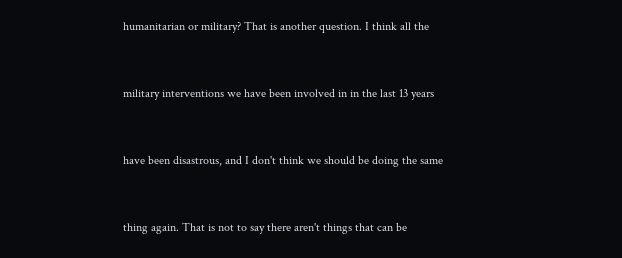humanitarian or military? That is another question. I think all the


military interventions we have been involved in in the last 13 years


have been disastrous, and I don't think we should be doing the same


thing again. That is not to say there aren't things that can be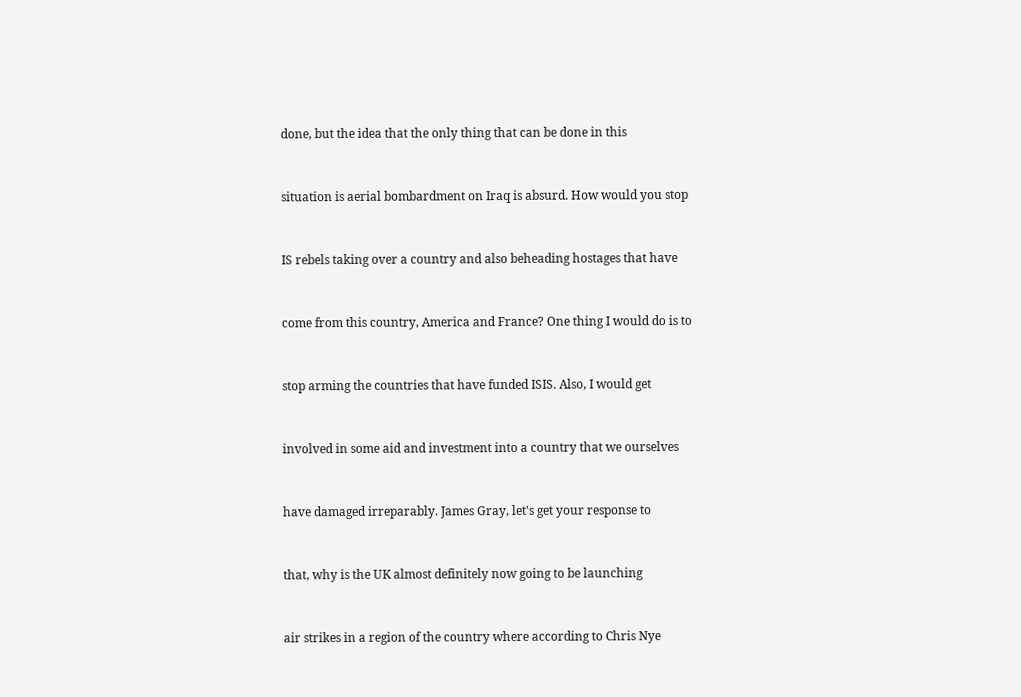done, but the idea that the only thing that can be done in this


situation is aerial bombardment on Iraq is absurd. How would you stop


IS rebels taking over a country and also beheading hostages that have


come from this country, America and France? One thing I would do is to


stop arming the countries that have funded ISIS. Also, I would get


involved in some aid and investment into a country that we ourselves


have damaged irreparably. James Gray, let's get your response to


that, why is the UK almost definitely now going to be launching


air strikes in a region of the country where according to Chris Nye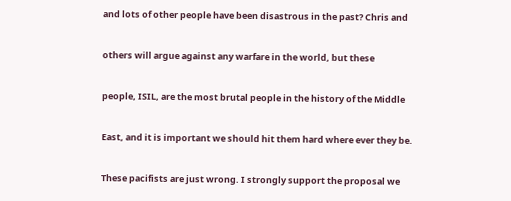and lots of other people have been disastrous in the past? Chris and


others will argue against any warfare in the world, but these


people, ISIL, are the most brutal people in the history of the Middle


East, and it is important we should hit them hard where ever they be.


These pacifists are just wrong. I strongly support the proposal we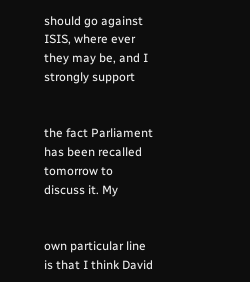should go against ISIS, where ever they may be, and I strongly support


the fact Parliament has been recalled tomorrow to discuss it. My


own particular line is that I think David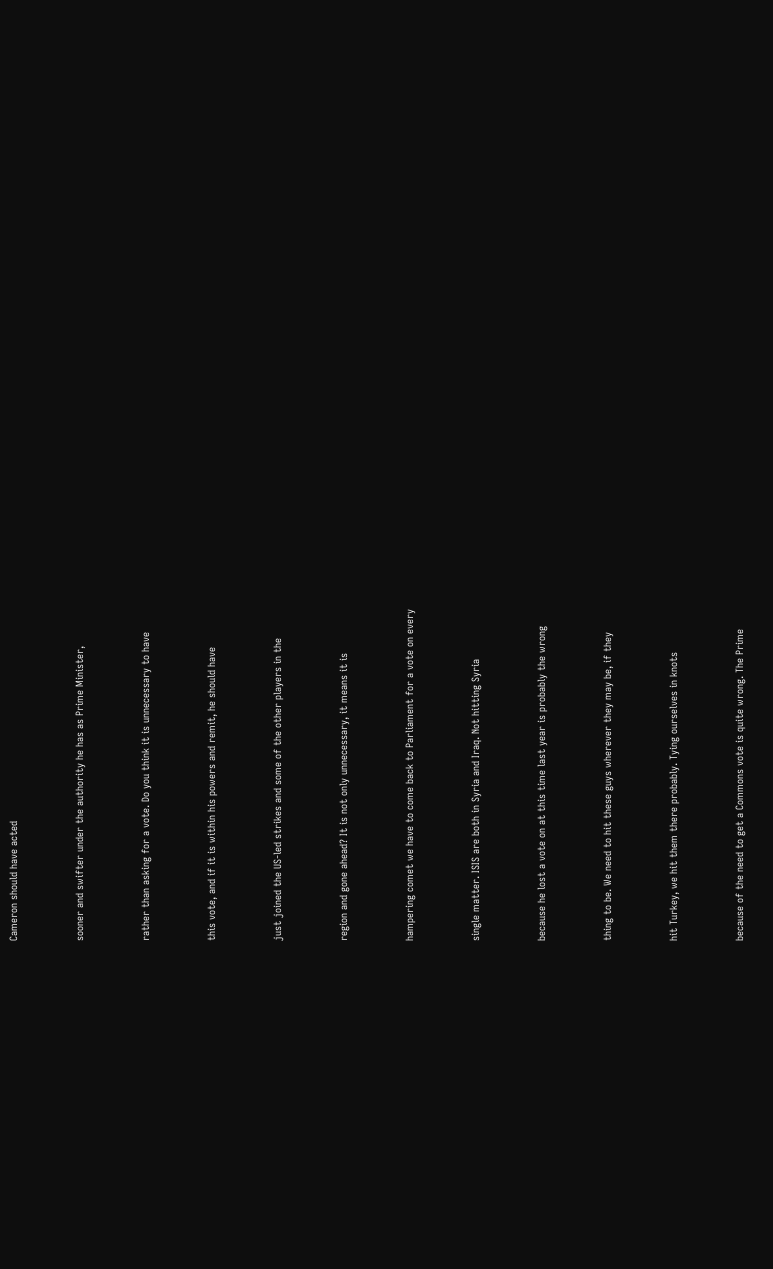Cameron should have acted


sooner and swifter under the authority he has as Prime Minister,


rather than asking for a vote. Do you think it is unnecessary to have


this vote, and if it is within his powers and remit, he should have


just joined the US-led strikes and some of the other players in the


region and gone ahead? It is not only unnecessary, it means it is


hampering comet we have to come back to Parliament for a vote on every


single matter. ISIS are both in Syria and Iraq. Not hitting Syria


because he lost a vote on at this time last year is probably the wrong


thing to be. We need to hit these guys wherever they may be, if they


hit Turkey, we hit them there probably. Tying ourselves in knots


because of the need to get a Commons vote is quite wrong. The Prime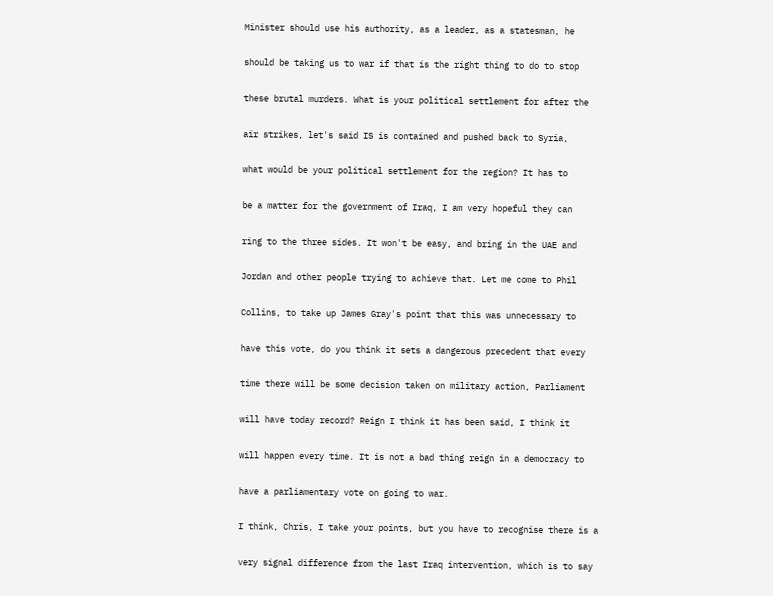Minister should use his authority, as a leader, as a statesman, he


should be taking us to war if that is the right thing to do to stop


these brutal murders. What is your political settlement for after the


air strikes, let's said IS is contained and pushed back to Syria,


what would be your political settlement for the region? It has to


be a matter for the government of Iraq, I am very hopeful they can


ring to the three sides. It won't be easy, and bring in the UAE and


Jordan and other people trying to achieve that. Let me come to Phil


Collins, to take up James Gray's point that this was unnecessary to


have this vote, do you think it sets a dangerous precedent that every


time there will be some decision taken on military action, Parliament


will have today record? Reign I think it has been said, I think it


will happen every time. It is not a bad thing reign in a democracy to


have a parliamentary vote on going to war.


I think, Chris, I take your points, but you have to recognise there is a


very signal difference from the last Iraq intervention, which is to say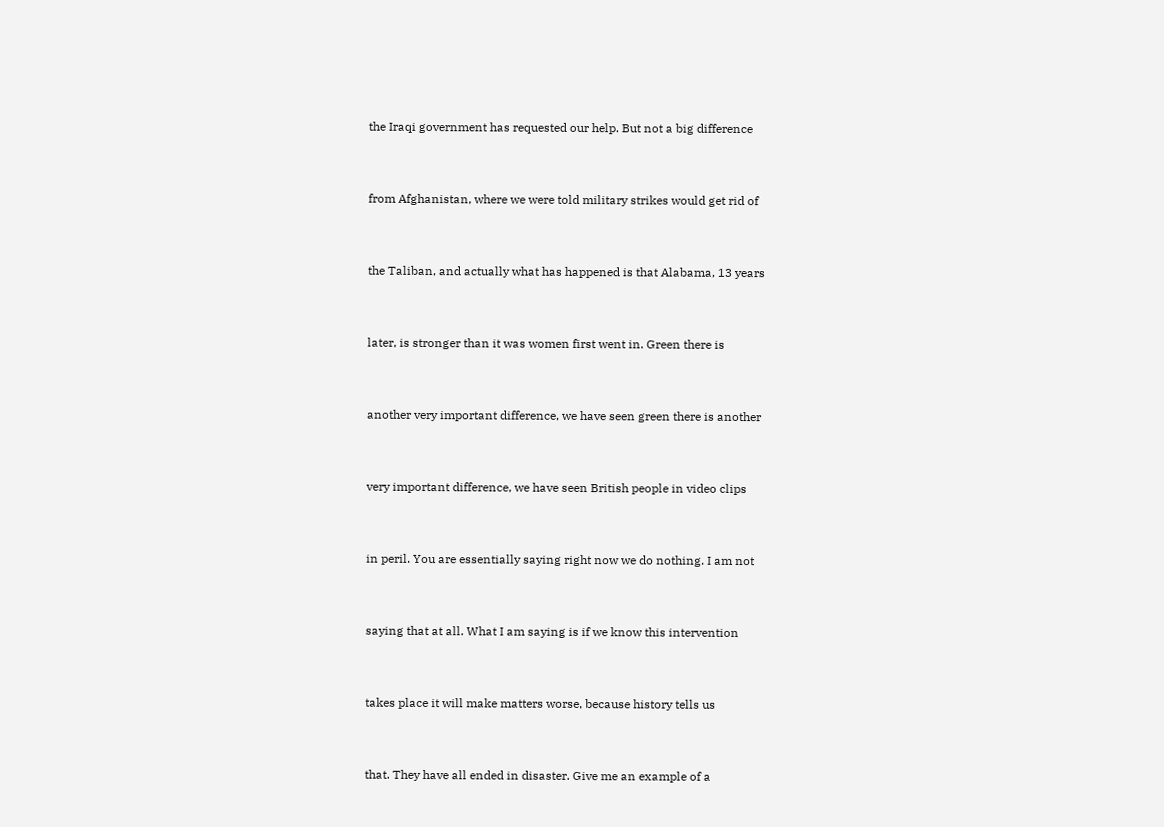the Iraqi government has requested our help. But not a big difference


from Afghanistan, where we were told military strikes would get rid of


the Taliban, and actually what has happened is that Alabama, 13 years


later, is stronger than it was women first went in. Green there is


another very important difference, we have seen green there is another


very important difference, we have seen British people in video clips


in peril. You are essentially saying right now we do nothing. I am not


saying that at all. What I am saying is if we know this intervention


takes place it will make matters worse, because history tells us


that. They have all ended in disaster. Give me an example of a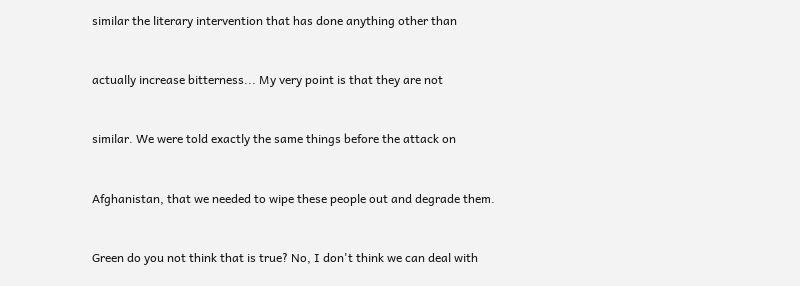similar the literary intervention that has done anything other than


actually increase bitterness... My very point is that they are not


similar. We were told exactly the same things before the attack on


Afghanistan, that we needed to wipe these people out and degrade them.


Green do you not think that is true? No, I don't think we can deal with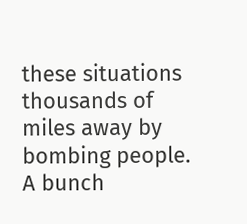these situations thousands of miles away by bombing people. A bunch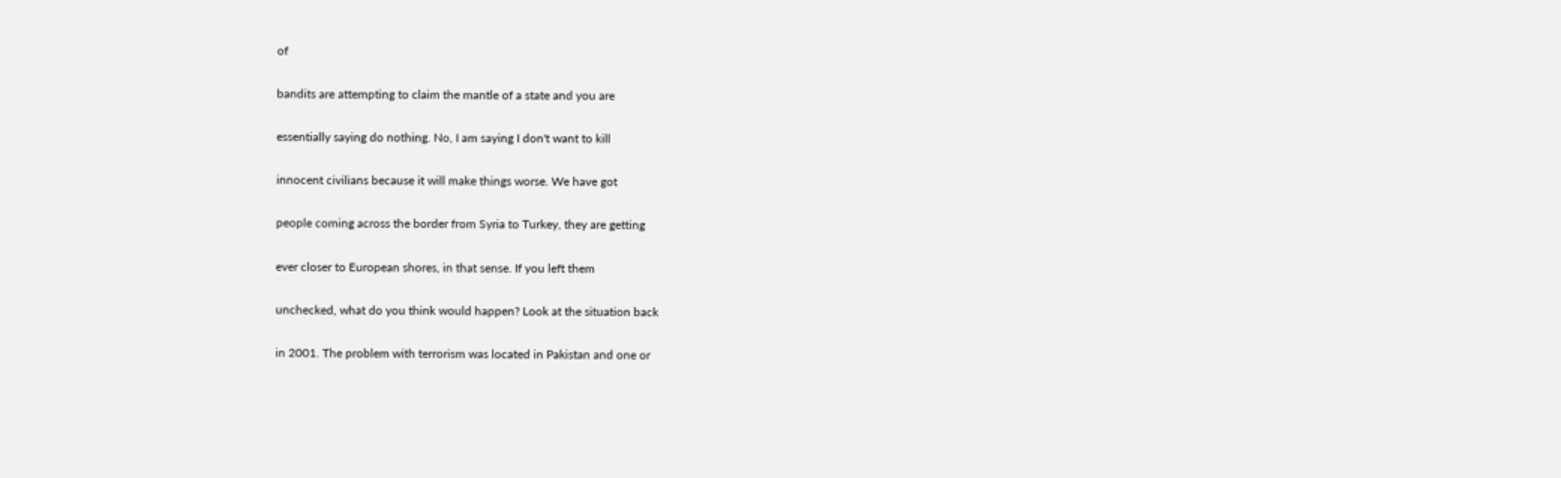of


bandits are attempting to claim the mantle of a state and you are


essentially saying do nothing. No, I am saying I don't want to kill


innocent civilians because it will make things worse. We have got


people coming across the border from Syria to Turkey, they are getting


ever closer to European shores, in that sense. If you left them


unchecked, what do you think would happen? Look at the situation back


in 2001. The problem with terrorism was located in Pakistan and one or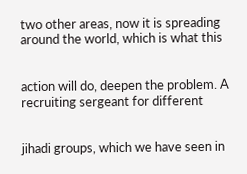two other areas, now it is spreading around the world, which is what this


action will do, deepen the problem. A recruiting sergeant for different


jihadi groups, which we have seen in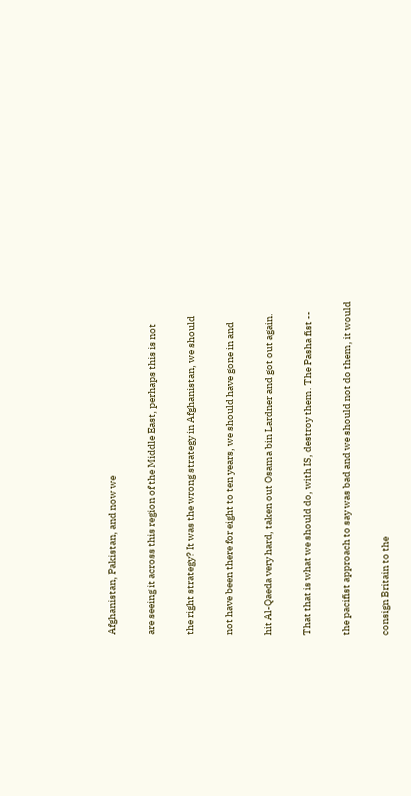Afghanistan, Pakistan, and now we


are seeing it across this region of the Middle East, perhaps this is not


the right strategy? It was the wrong strategy in Afghanistan, we should


not have been there for eight to ten years, we should have gone in and


hit Al-Qaeda very hard, taken out Osama bin Lardner and got out again.


That that is what we should do, with IS, destroy them. The Pasha fist --


the pacifist approach to say was bad and we should not do them, it would


consign Britain to the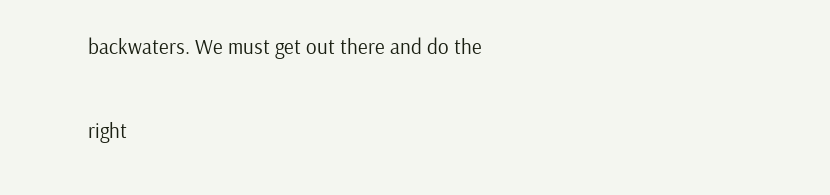backwaters. We must get out there and do the


right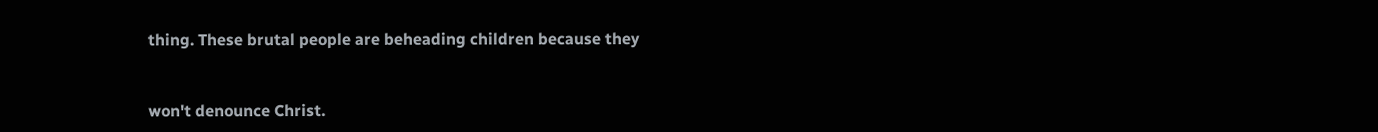thing. These brutal people are beheading children because they


won't denounce Christ.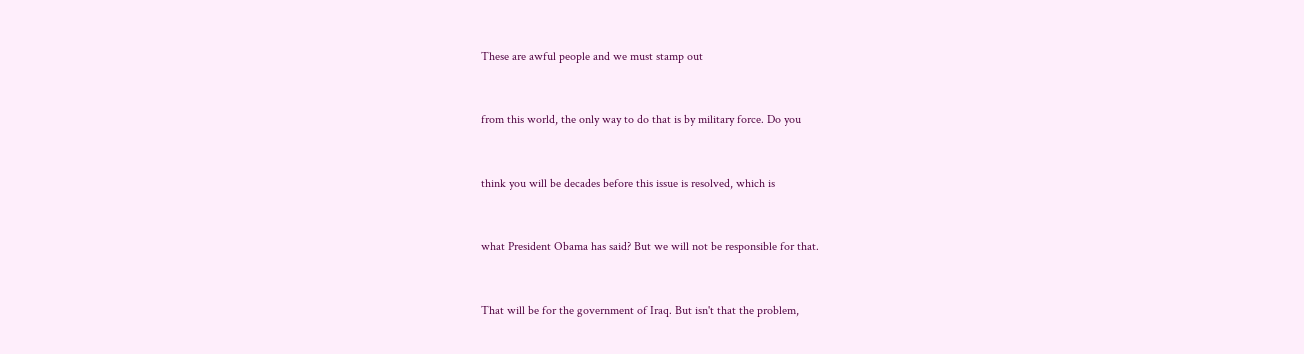These are awful people and we must stamp out


from this world, the only way to do that is by military force. Do you


think you will be decades before this issue is resolved, which is


what President Obama has said? But we will not be responsible for that.


That will be for the government of Iraq. But isn't that the problem,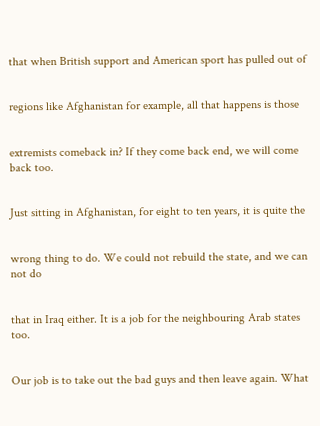that when British support and American sport has pulled out of


regions like Afghanistan for example, all that happens is those


extremists comeback in? If they come back end, we will come back too.


Just sitting in Afghanistan, for eight to ten years, it is quite the


wrong thing to do. We could not rebuild the state, and we can not do


that in Iraq either. It is a job for the neighbouring Arab states too.


Our job is to take out the bad guys and then leave again. What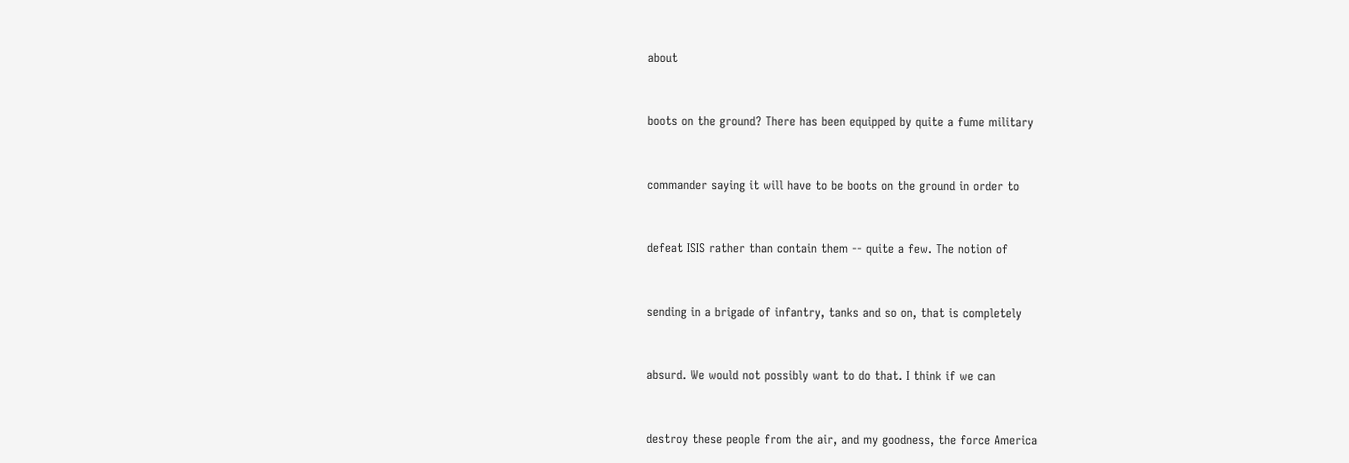about


boots on the ground? There has been equipped by quite a fume military


commander saying it will have to be boots on the ground in order to


defeat ISIS rather than contain them -- quite a few. The notion of


sending in a brigade of infantry, tanks and so on, that is completely


absurd. We would not possibly want to do that. I think if we can


destroy these people from the air, and my goodness, the force America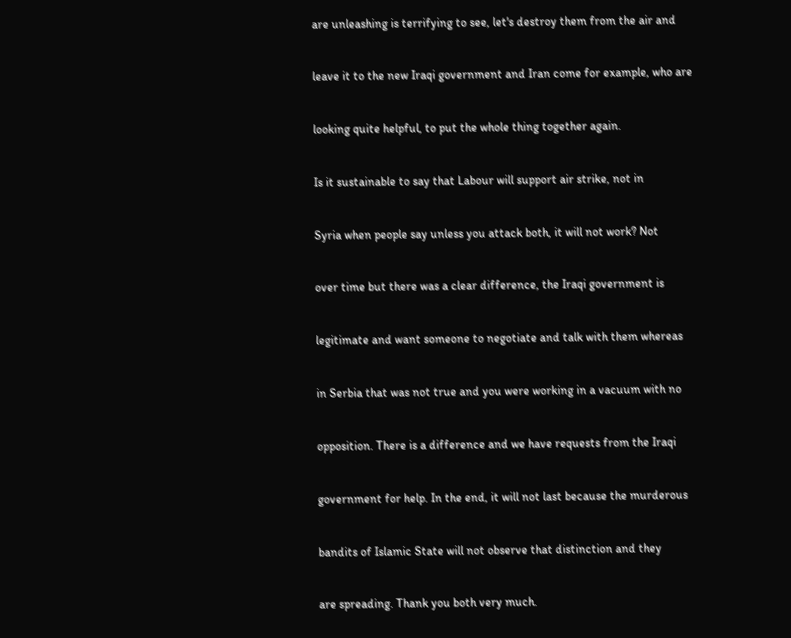are unleashing is terrifying to see, let's destroy them from the air and


leave it to the new Iraqi government and Iran come for example, who are


looking quite helpful, to put the whole thing together again.


Is it sustainable to say that Labour will support air strike, not in


Syria when people say unless you attack both, it will not work? Not


over time but there was a clear difference, the Iraqi government is


legitimate and want someone to negotiate and talk with them whereas


in Serbia that was not true and you were working in a vacuum with no


opposition. There is a difference and we have requests from the Iraqi


government for help. In the end, it will not last because the murderous


bandits of Islamic State will not observe that distinction and they


are spreading. Thank you both very much.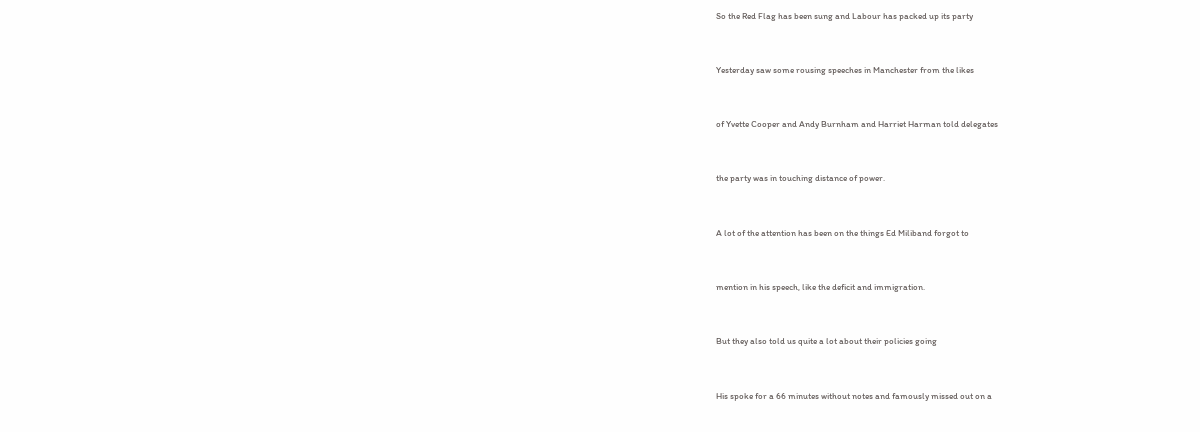So the Red Flag has been sung and Labour has packed up its party


Yesterday saw some rousing speeches in Manchester from the likes


of Yvette Cooper and Andy Burnham and Harriet Harman told delegates


the party was in touching distance of power.


A lot of the attention has been on the things Ed Miliband forgot to


mention in his speech, like the deficit and immigration.


But they also told us quite a lot about their policies going


His spoke for a 66 minutes without notes and famously missed out on a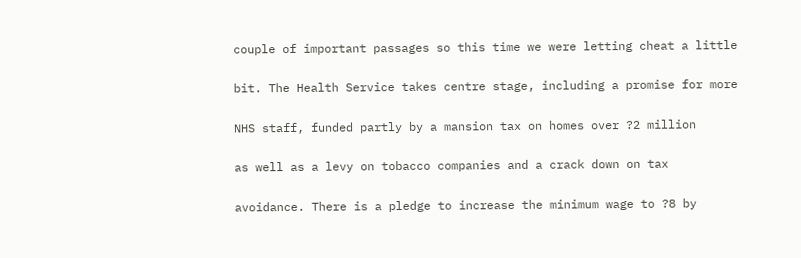couple of important passages so this time we were letting cheat a little


bit. The Health Service takes centre stage, including a promise for more


NHS staff, funded partly by a mansion tax on homes over ?2 million


as well as a levy on tobacco companies and a crack down on tax


avoidance. There is a pledge to increase the minimum wage to ?8 by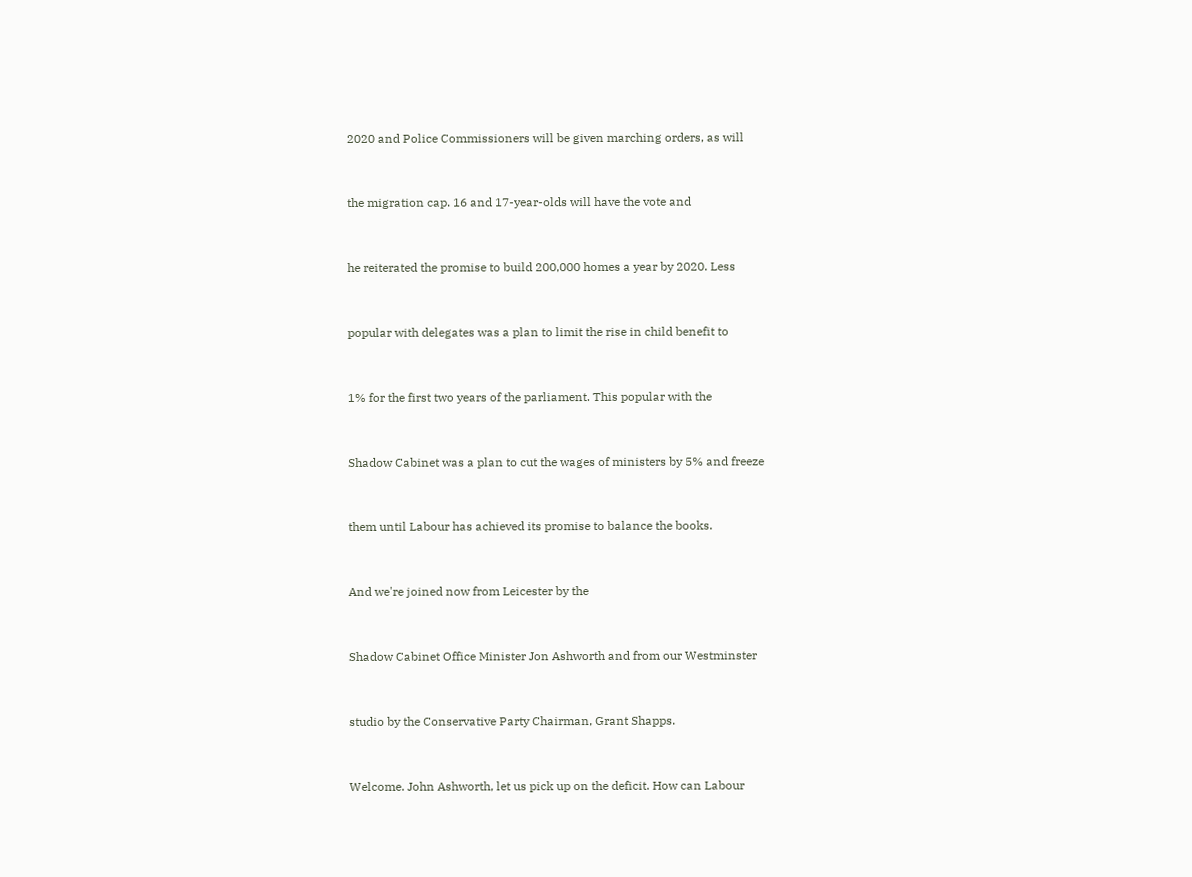2020 and Police Commissioners will be given marching orders, as will


the migration cap. 16 and 17-year-olds will have the vote and


he reiterated the promise to build 200,000 homes a year by 2020. Less


popular with delegates was a plan to limit the rise in child benefit to


1% for the first two years of the parliament. This popular with the


Shadow Cabinet was a plan to cut the wages of ministers by 5% and freeze


them until Labour has achieved its promise to balance the books.


And we're joined now from Leicester by the


Shadow Cabinet Office Minister Jon Ashworth and from our Westminster


studio by the Conservative Party Chairman, Grant Shapps.


Welcome. John Ashworth, let us pick up on the deficit. How can Labour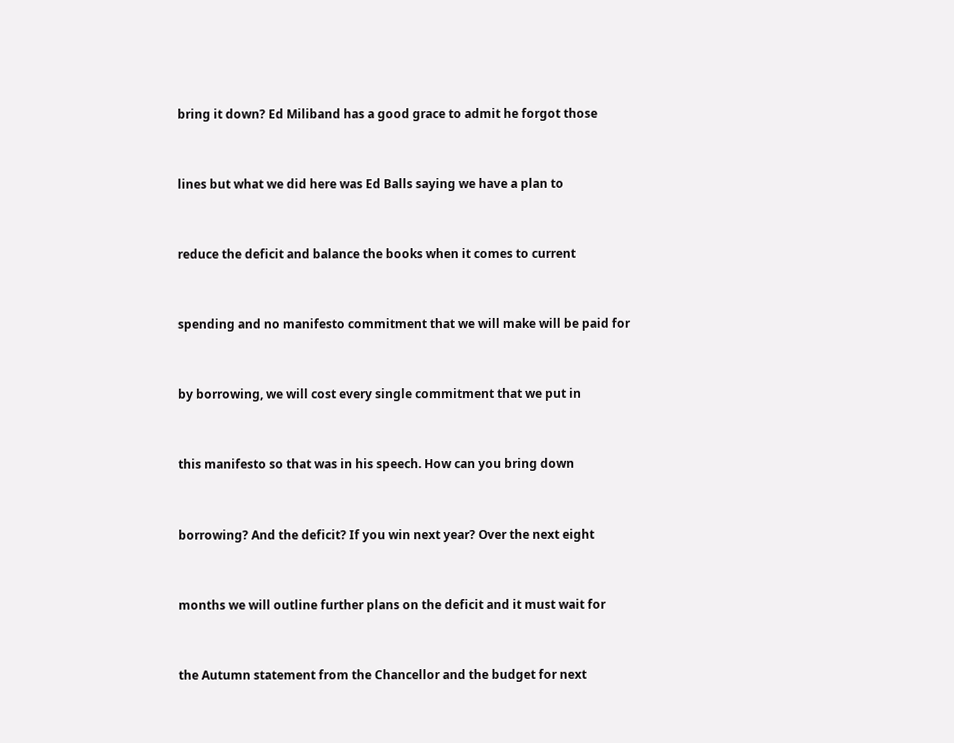bring it down? Ed Miliband has a good grace to admit he forgot those


lines but what we did here was Ed Balls saying we have a plan to


reduce the deficit and balance the books when it comes to current


spending and no manifesto commitment that we will make will be paid for


by borrowing, we will cost every single commitment that we put in


this manifesto so that was in his speech. How can you bring down


borrowing? And the deficit? If you win next year? Over the next eight


months we will outline further plans on the deficit and it must wait for


the Autumn statement from the Chancellor and the budget for next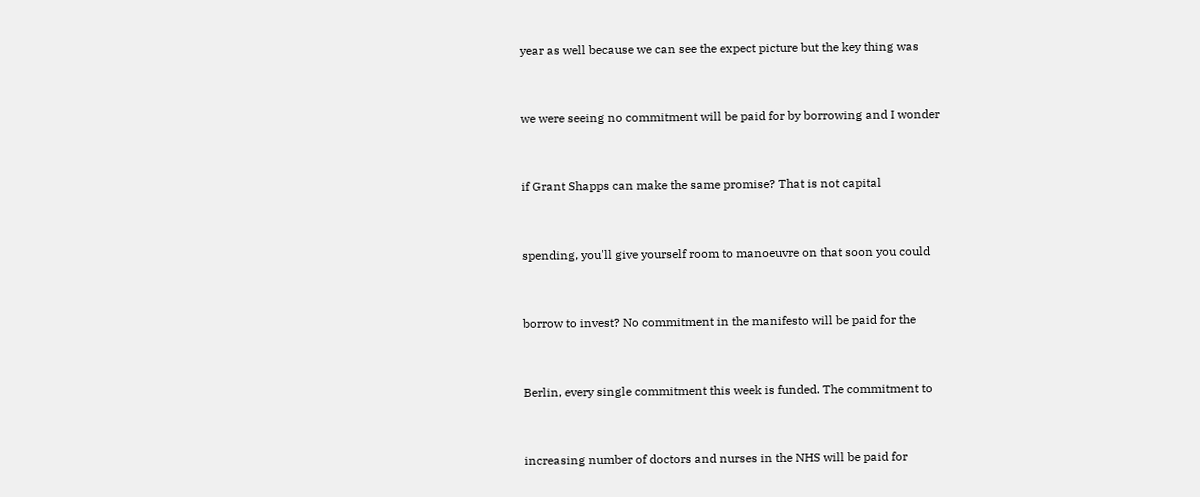year as well because we can see the expect picture but the key thing was


we were seeing no commitment will be paid for by borrowing and I wonder


if Grant Shapps can make the same promise? That is not capital


spending, you'll give yourself room to manoeuvre on that soon you could


borrow to invest? No commitment in the manifesto will be paid for the


Berlin, every single commitment this week is funded. The commitment to


increasing number of doctors and nurses in the NHS will be paid for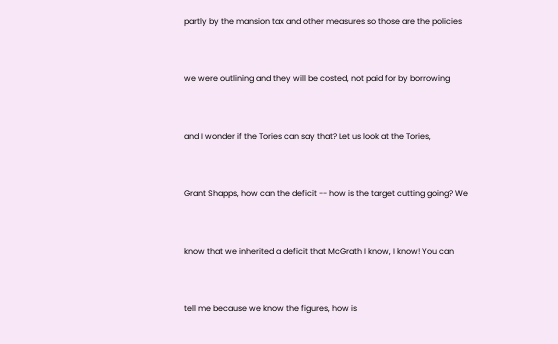partly by the mansion tax and other measures so those are the policies


we were outlining and they will be costed, not paid for by borrowing


and I wonder if the Tories can say that? Let us look at the Tories,


Grant Shapps, how can the deficit -- how is the target cutting going? We


know that we inherited a deficit that McGrath I know, I know! You can


tell me because we know the figures, how is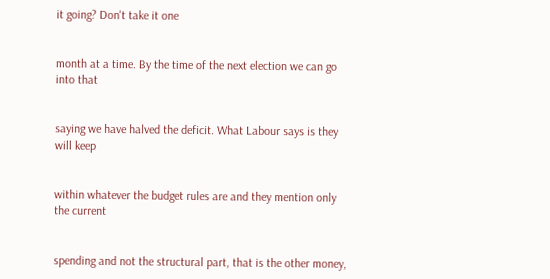it going? Don't take it one


month at a time. By the time of the next election we can go into that


saying we have halved the deficit. What Labour says is they will keep


within whatever the budget rules are and they mention only the current


spending and not the structural part, that is the other money,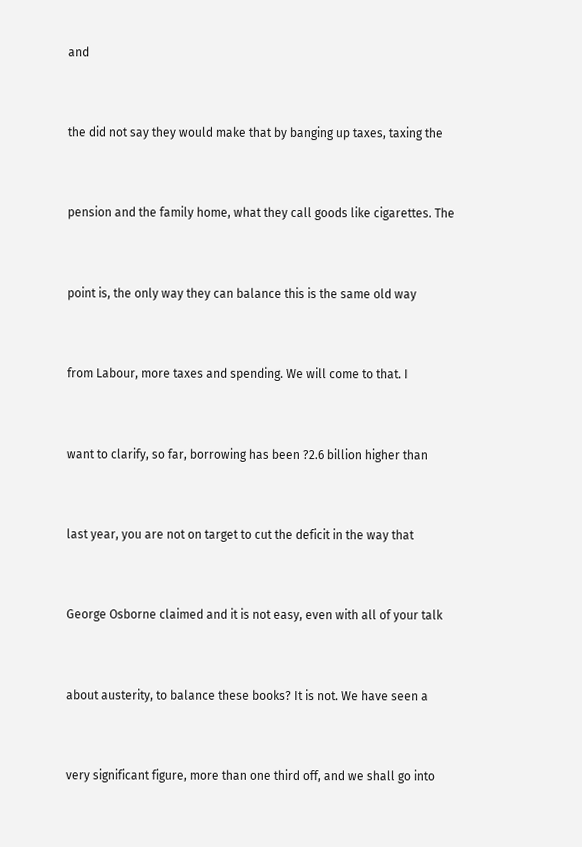and


the did not say they would make that by banging up taxes, taxing the


pension and the family home, what they call goods like cigarettes. The


point is, the only way they can balance this is the same old way


from Labour, more taxes and spending. We will come to that. I


want to clarify, so far, borrowing has been ?2.6 billion higher than


last year, you are not on target to cut the deficit in the way that


George Osborne claimed and it is not easy, even with all of your talk


about austerity, to balance these books? It is not. We have seen a


very significant figure, more than one third off, and we shall go into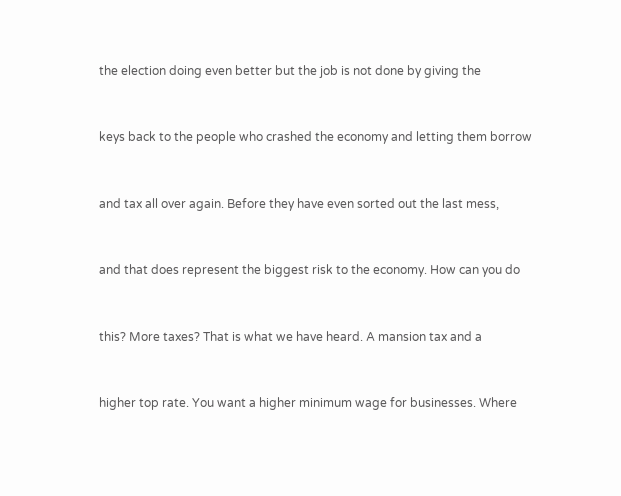the election doing even better but the job is not done by giving the


keys back to the people who crashed the economy and letting them borrow


and tax all over again. Before they have even sorted out the last mess,


and that does represent the biggest risk to the economy. How can you do


this? More taxes? That is what we have heard. A mansion tax and a


higher top rate. You want a higher minimum wage for businesses. Where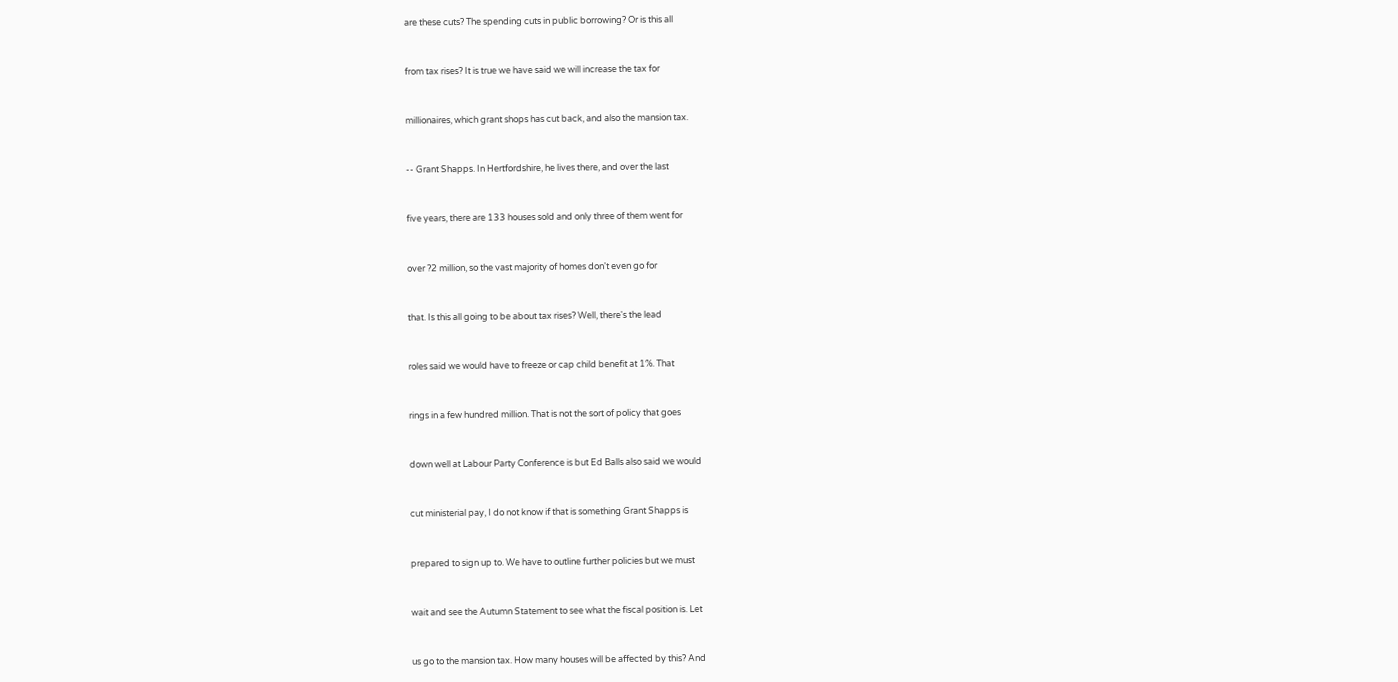are these cuts? The spending cuts in public borrowing? Or is this all


from tax rises? It is true we have said we will increase the tax for


millionaires, which grant shops has cut back, and also the mansion tax.


-- Grant Shapps. In Hertfordshire, he lives there, and over the last


five years, there are 133 houses sold and only three of them went for


over ?2 million, so the vast majority of homes don't even go for


that. Is this all going to be about tax rises? Well, there's the lead


roles said we would have to freeze or cap child benefit at 1%. That


rings in a few hundred million. That is not the sort of policy that goes


down well at Labour Party Conference is but Ed Balls also said we would


cut ministerial pay, I do not know if that is something Grant Shapps is


prepared to sign up to. We have to outline further policies but we must


wait and see the Autumn Statement to see what the fiscal position is. Let


us go to the mansion tax. How many houses will be affected by this? And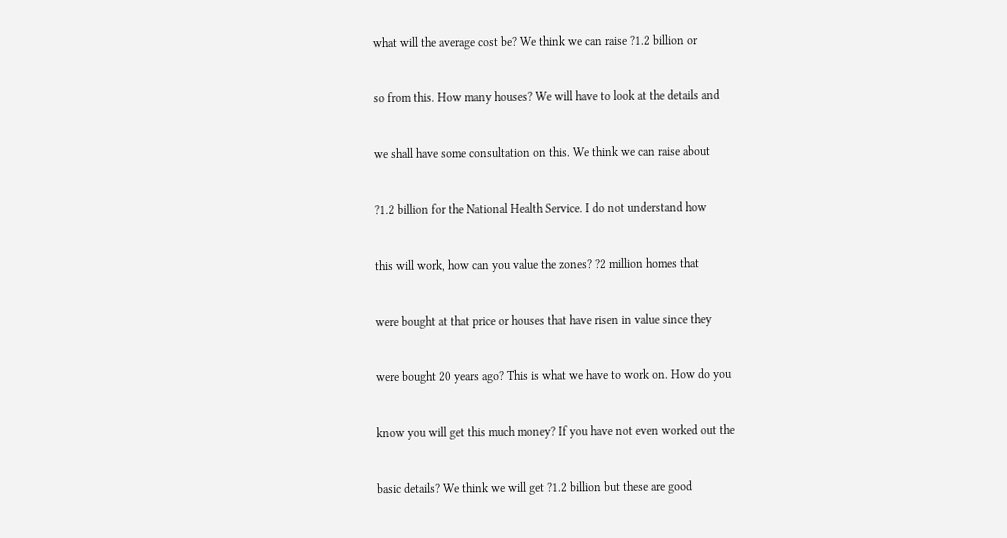what will the average cost be? We think we can raise ?1.2 billion or


so from this. How many houses? We will have to look at the details and


we shall have some consultation on this. We think we can raise about


?1.2 billion for the National Health Service. I do not understand how


this will work, how can you value the zones? ?2 million homes that


were bought at that price or houses that have risen in value since they


were bought 20 years ago? This is what we have to work on. How do you


know you will get this much money? If you have not even worked out the


basic details? We think we will get ?1.2 billion but these are good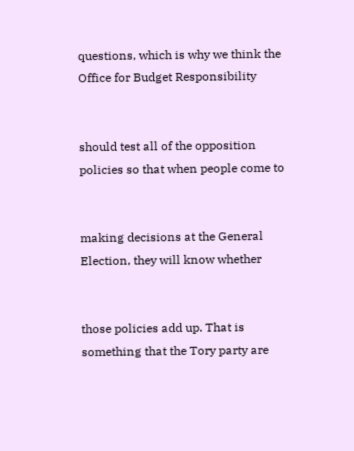questions, which is why we think the Office for Budget Responsibility


should test all of the opposition policies so that when people come to


making decisions at the General Election, they will know whether


those policies add up. That is something that the Tory party are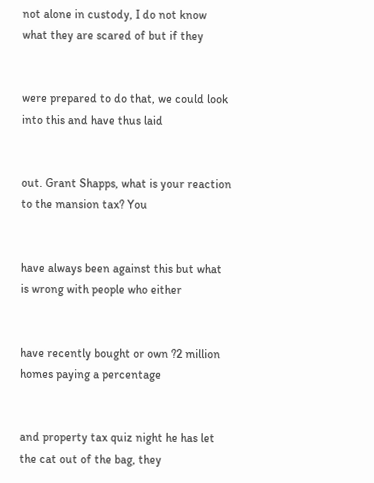not alone in custody, I do not know what they are scared of but if they


were prepared to do that, we could look into this and have thus laid


out. Grant Shapps, what is your reaction to the mansion tax? You


have always been against this but what is wrong with people who either


have recently bought or own ?2 million homes paying a percentage


and property tax quiz night he has let the cat out of the bag, they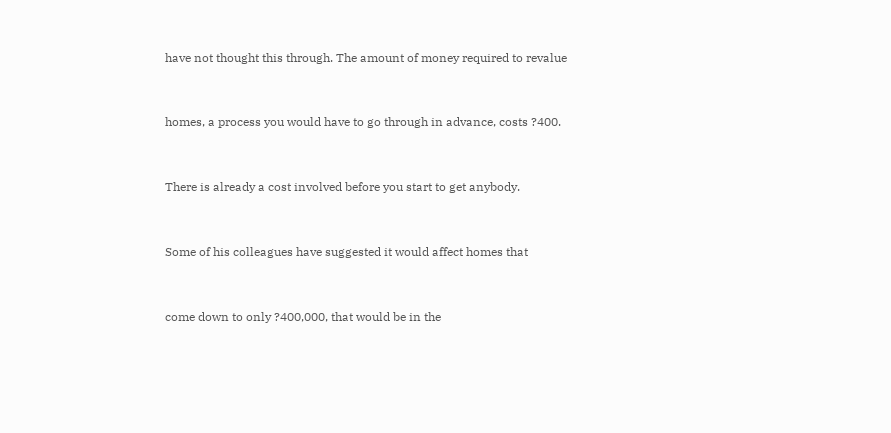have not thought this through. The amount of money required to revalue


homes, a process you would have to go through in advance, costs ?400.


There is already a cost involved before you start to get anybody.


Some of his colleagues have suggested it would affect homes that


come down to only ?400,000, that would be in the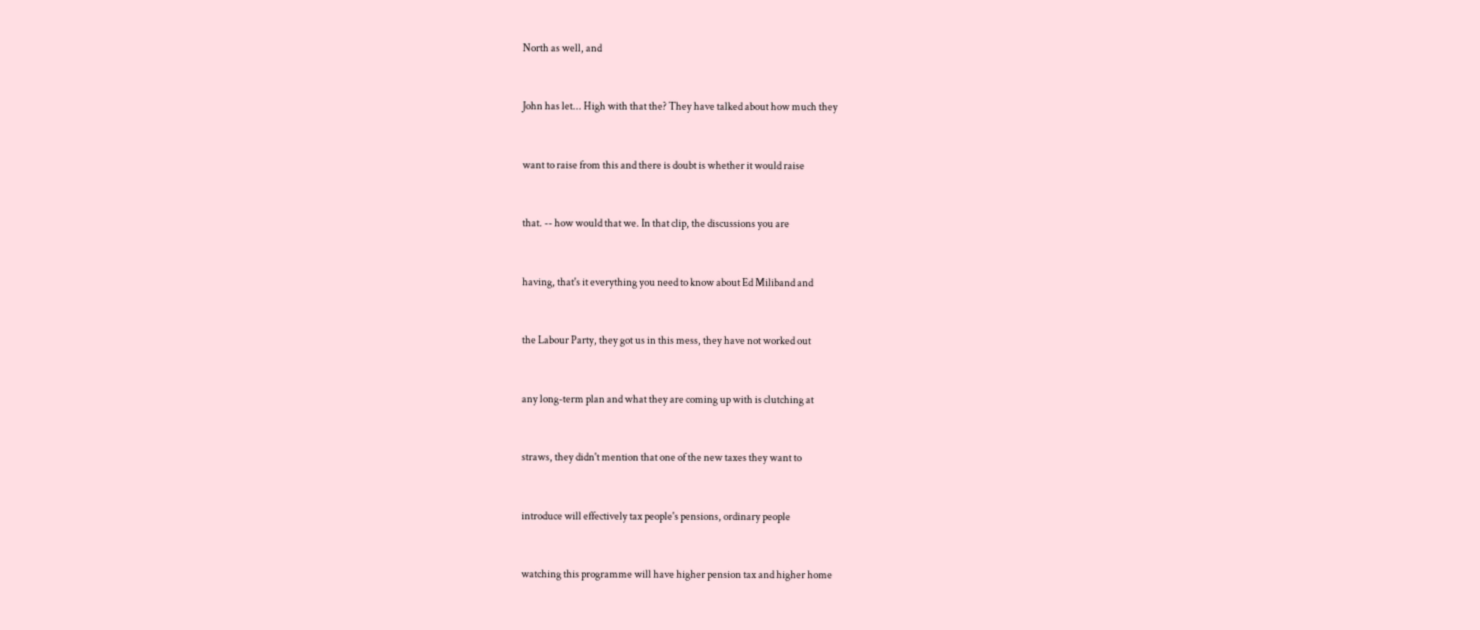North as well, and


John has let... High with that the? They have talked about how much they


want to raise from this and there is doubt is whether it would raise


that. -- how would that we. In that clip, the discussions you are


having, that's it everything you need to know about Ed Miliband and


the Labour Party, they got us in this mess, they have not worked out


any long-term plan and what they are coming up with is clutching at


straws, they didn't mention that one of the new taxes they want to


introduce will effectively tax people's pensions, ordinary people


watching this programme will have higher pension tax and higher home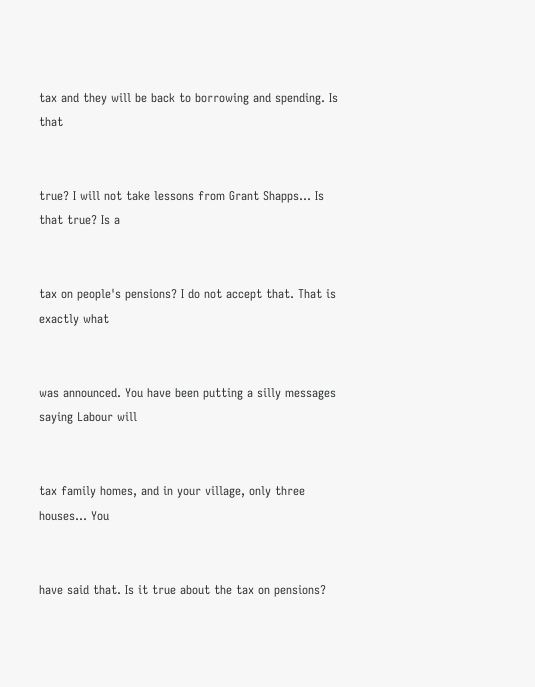tax and they will be back to borrowing and spending. Is that


true? I will not take lessons from Grant Shapps... Is that true? Is a


tax on people's pensions? I do not accept that. That is exactly what


was announced. You have been putting a silly messages saying Labour will


tax family homes, and in your village, only three houses... You


have said that. Is it true about the tax on pensions?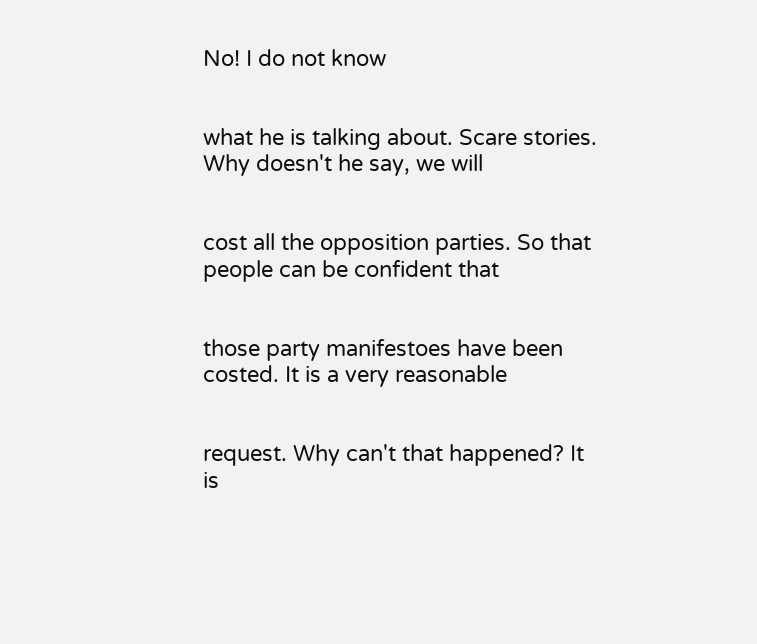No! I do not know


what he is talking about. Scare stories. Why doesn't he say, we will


cost all the opposition parties. So that people can be confident that


those party manifestoes have been costed. It is a very reasonable


request. Why can't that happened? It is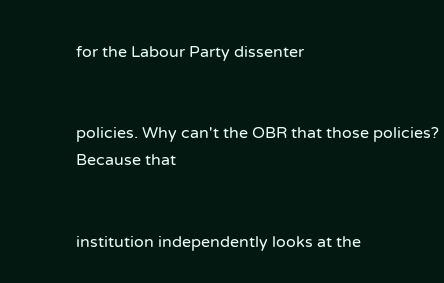for the Labour Party dissenter


policies. Why can't the OBR that those policies? Because that


institution independently looks at the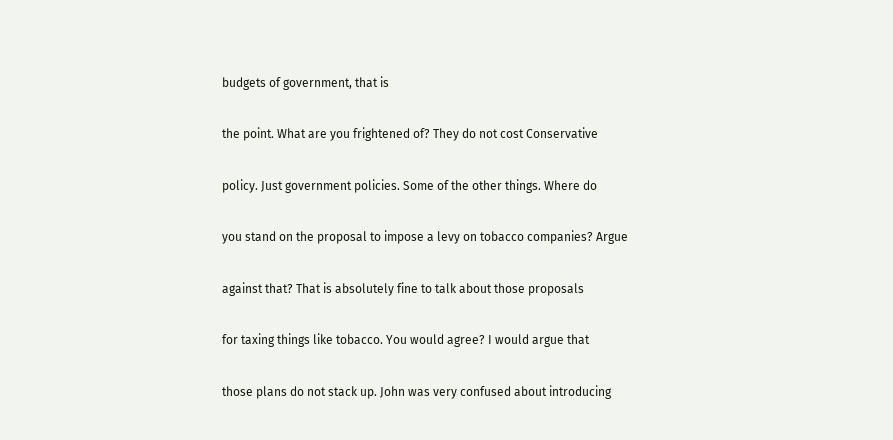budgets of government, that is


the point. What are you frightened of? They do not cost Conservative


policy. Just government policies. Some of the other things. Where do


you stand on the proposal to impose a levy on tobacco companies? Argue


against that? That is absolutely fine to talk about those proposals


for taxing things like tobacco. You would agree? I would argue that


those plans do not stack up. John was very confused about introducing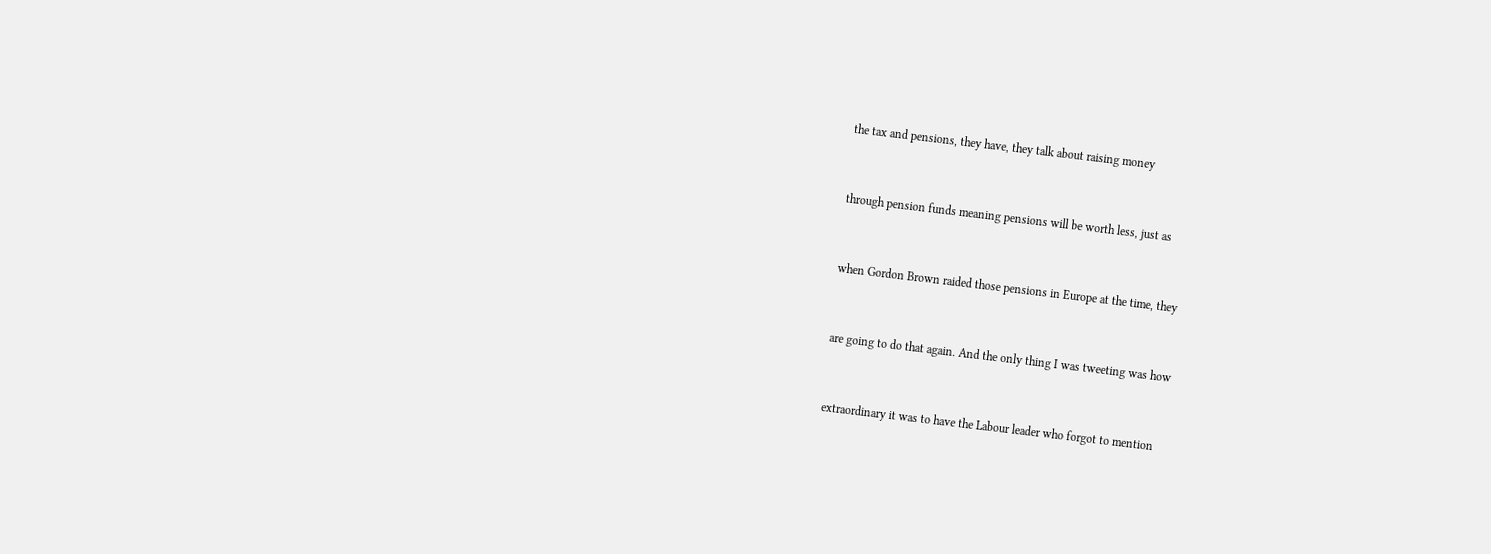the tax and pensions, they have, they talk about raising money


through pension funds meaning pensions will be worth less, just as


when Gordon Brown raided those pensions in Europe at the time, they


are going to do that again. And the only thing I was tweeting was how


extraordinary it was to have the Labour leader who forgot to mention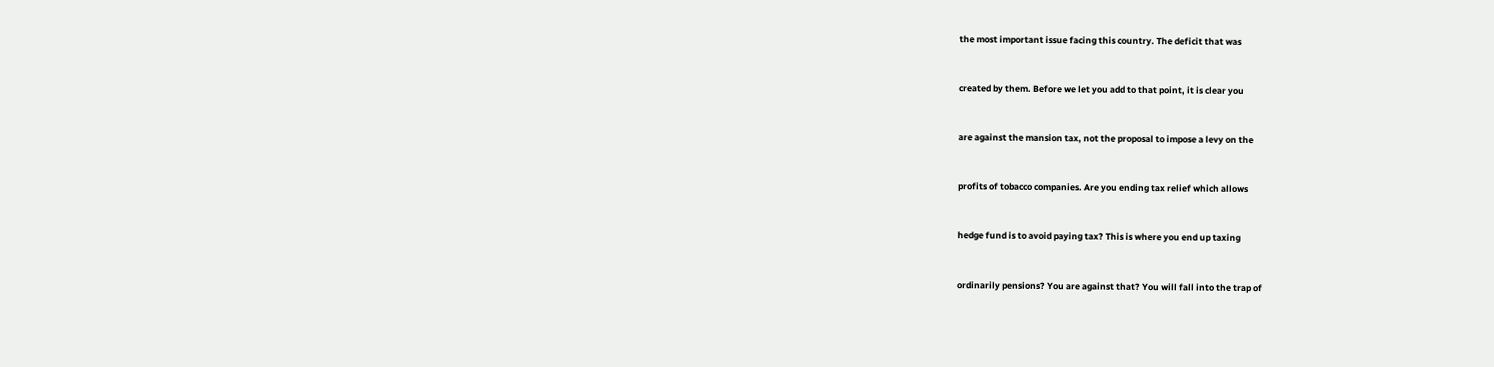the most important issue facing this country. The deficit that was


created by them. Before we let you add to that point, it is clear you


are against the mansion tax, not the proposal to impose a levy on the


profits of tobacco companies. Are you ending tax relief which allows


hedge fund is to avoid paying tax? This is where you end up taxing


ordinarily pensions? You are against that? You will fall into the trap of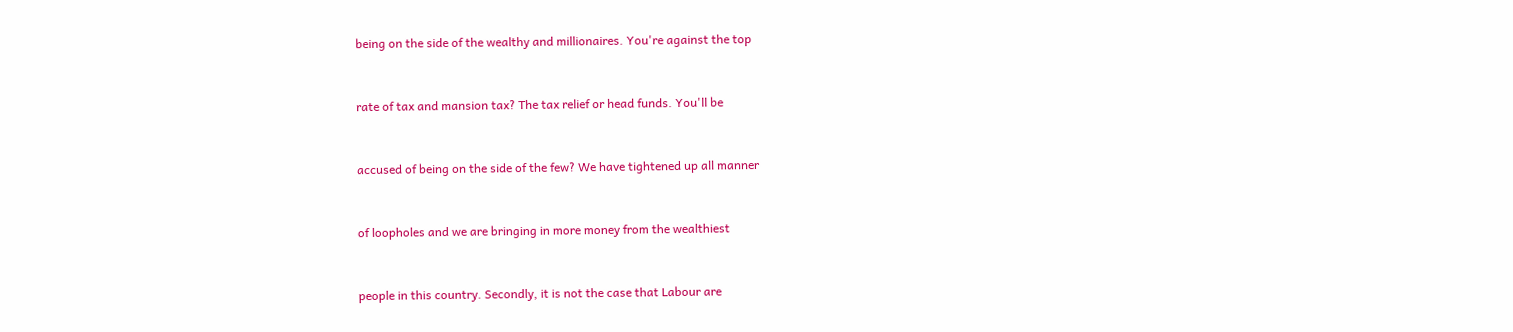being on the side of the wealthy and millionaires. You're against the top


rate of tax and mansion tax? The tax relief or head funds. You'll be


accused of being on the side of the few? We have tightened up all manner


of loopholes and we are bringing in more money from the wealthiest


people in this country. Secondly, it is not the case that Labour are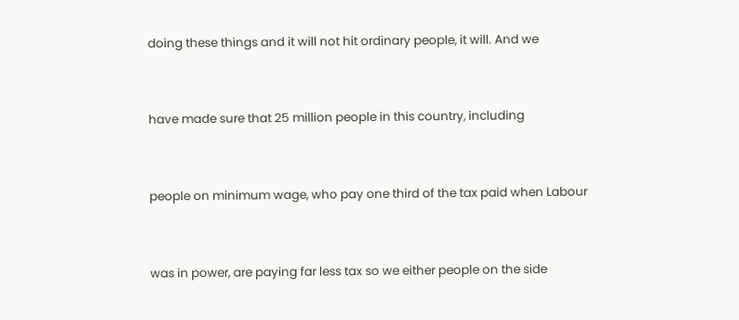doing these things and it will not hit ordinary people, it will. And we


have made sure that 25 million people in this country, including


people on minimum wage, who pay one third of the tax paid when Labour


was in power, are paying far less tax so we either people on the side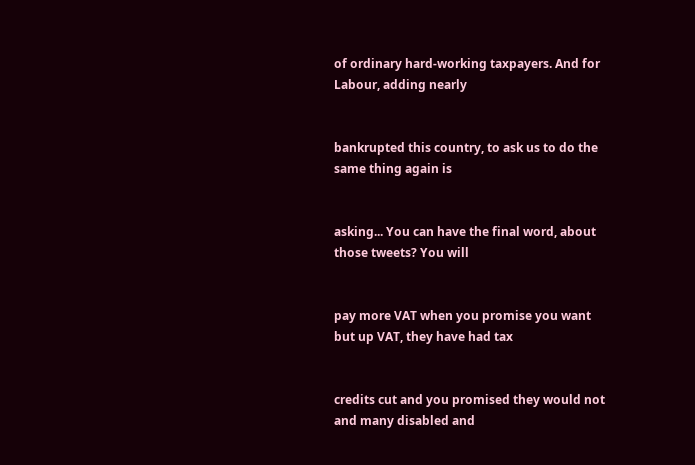of ordinary hard-working taxpayers. And for Labour, adding nearly


bankrupted this country, to ask us to do the same thing again is


asking... You can have the final word, about those tweets? You will


pay more VAT when you promise you want but up VAT, they have had tax


credits cut and you promised they would not and many disabled and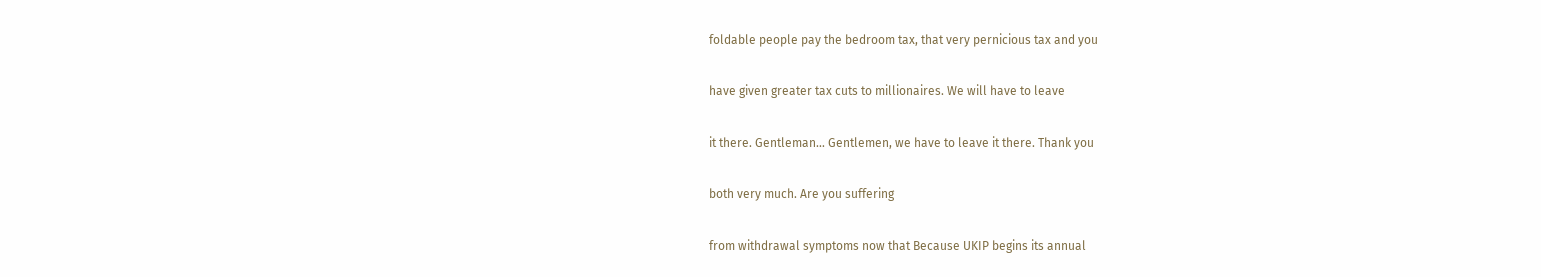foldable people pay the bedroom tax, that very pernicious tax and you


have given greater tax cuts to millionaires. We will have to leave


it there. Gentleman... Gentlemen, we have to leave it there. Thank you


both very much. Are you suffering


from withdrawal symptoms now that Because UKIP begins its annual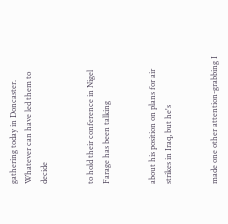gathering today in Doncaster. Whatever can have led them to decide


to hold their conference in Nigel Farage has been talking


about his position on plans for air strikes in Iraq, but he's


made one other attention-grabbing I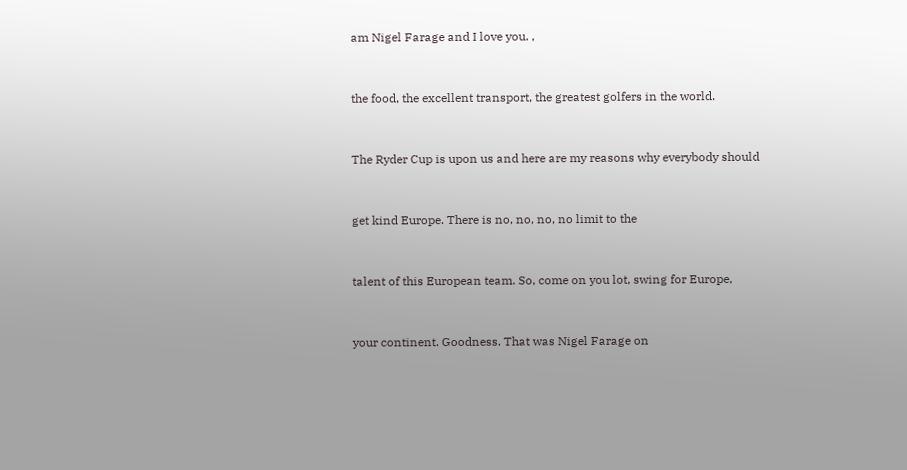am Nigel Farage and I love you. ,


the food, the excellent transport, the greatest golfers in the world.


The Ryder Cup is upon us and here are my reasons why everybody should


get kind Europe. There is no, no, no, no limit to the


talent of this European team. So, come on you lot, swing for Europe,


your continent. Goodness. That was Nigel Farage on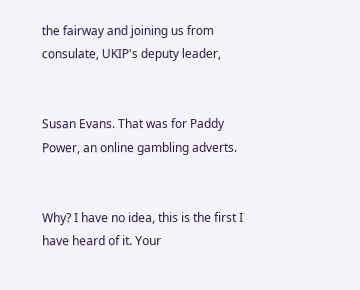the fairway and joining us from consulate, UKIP's deputy leader,


Susan Evans. That was for Paddy Power, an online gambling adverts.


Why? I have no idea, this is the first I have heard of it. Your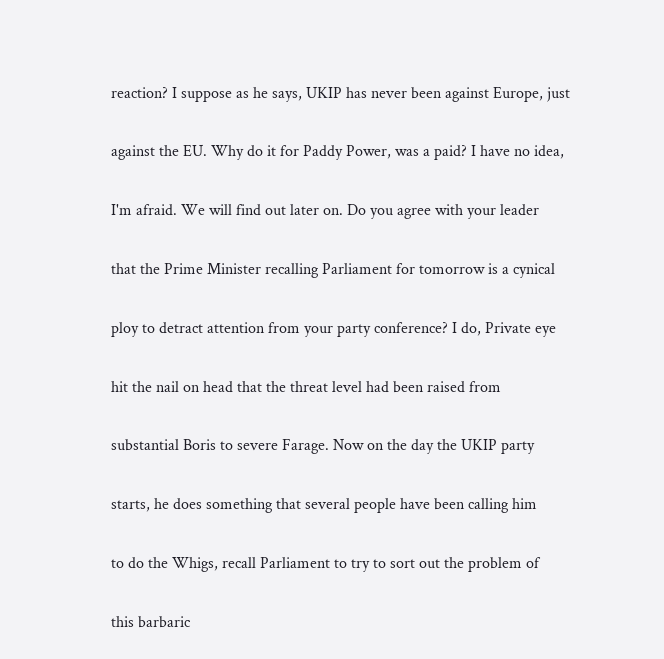reaction? I suppose as he says, UKIP has never been against Europe, just


against the EU. Why do it for Paddy Power, was a paid? I have no idea,


I'm afraid. We will find out later on. Do you agree with your leader


that the Prime Minister recalling Parliament for tomorrow is a cynical


ploy to detract attention from your party conference? I do, Private eye


hit the nail on head that the threat level had been raised from


substantial Boris to severe Farage. Now on the day the UKIP party


starts, he does something that several people have been calling him


to do the Whigs, recall Parliament to try to sort out the problem of


this barbaric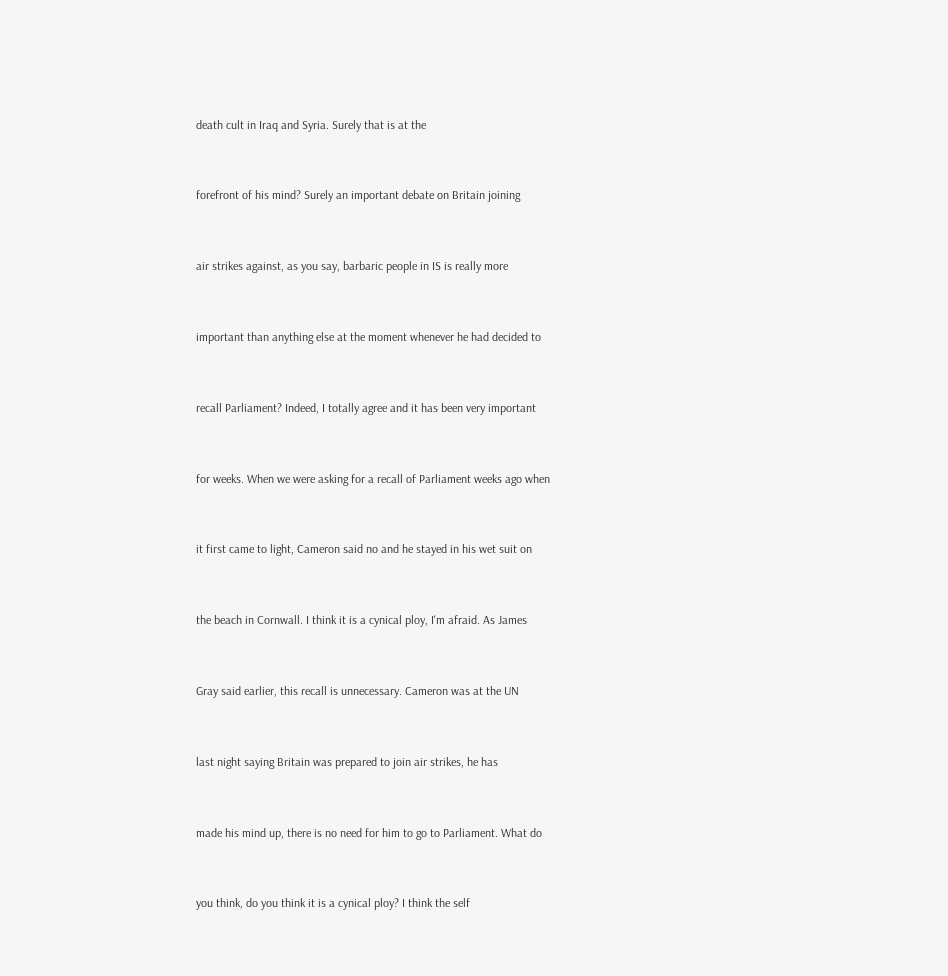death cult in Iraq and Syria. Surely that is at the


forefront of his mind? Surely an important debate on Britain joining


air strikes against, as you say, barbaric people in IS is really more


important than anything else at the moment whenever he had decided to


recall Parliament? Indeed, I totally agree and it has been very important


for weeks. When we were asking for a recall of Parliament weeks ago when


it first came to light, Cameron said no and he stayed in his wet suit on


the beach in Cornwall. I think it is a cynical ploy, I'm afraid. As James


Gray said earlier, this recall is unnecessary. Cameron was at the UN


last night saying Britain was prepared to join air strikes, he has


made his mind up, there is no need for him to go to Parliament. What do


you think, do you think it is a cynical ploy? I think the self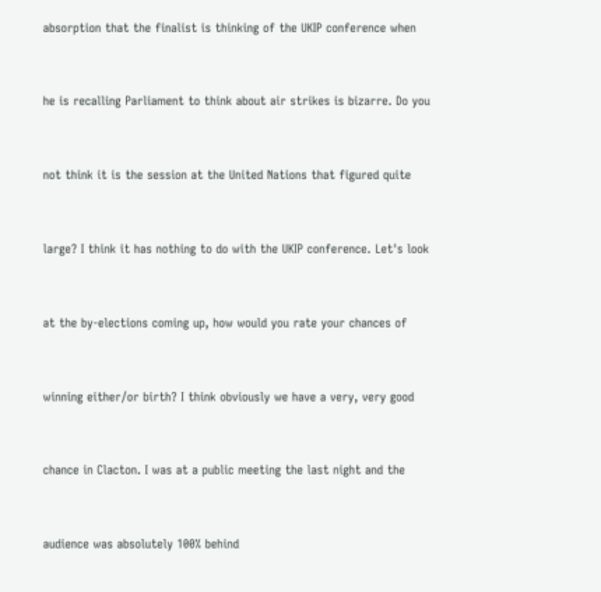absorption that the finalist is thinking of the UKIP conference when


he is recalling Parliament to think about air strikes is bizarre. Do you


not think it is the session at the United Nations that figured quite


large? I think it has nothing to do with the UKIP conference. Let's look


at the by-elections coming up, how would you rate your chances of


winning either/or birth? I think obviously we have a very, very good


chance in Clacton. I was at a public meeting the last night and the


audience was absolutely 100% behind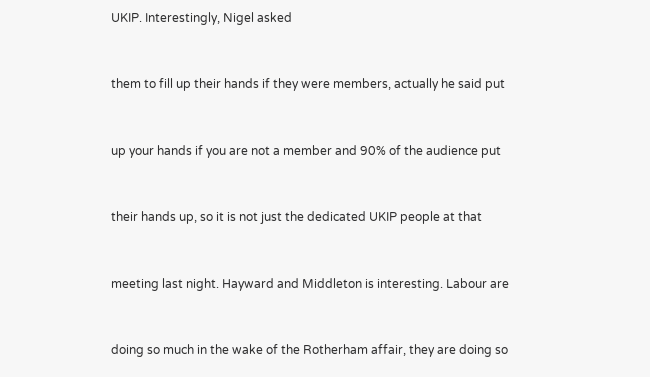UKIP. Interestingly, Nigel asked


them to fill up their hands if they were members, actually he said put


up your hands if you are not a member and 90% of the audience put


their hands up, so it is not just the dedicated UKIP people at that


meeting last night. Hayward and Middleton is interesting. Labour are


doing so much in the wake of the Rotherham affair, they are doing so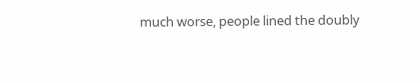much worse, people lined the doubly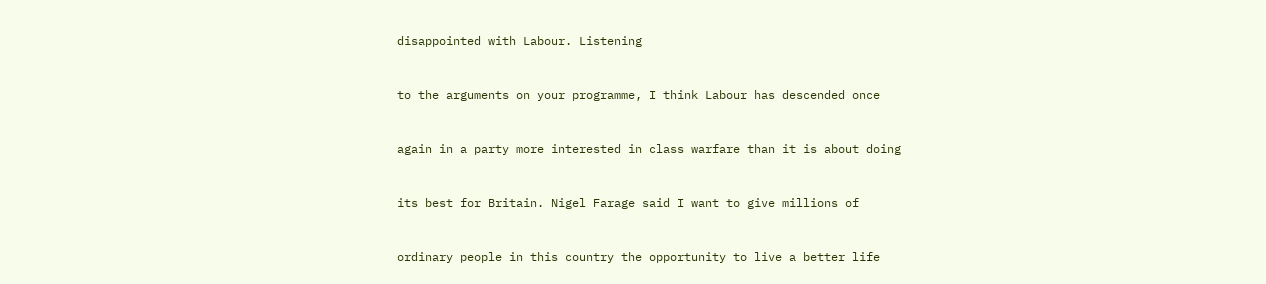disappointed with Labour. Listening


to the arguments on your programme, I think Labour has descended once


again in a party more interested in class warfare than it is about doing


its best for Britain. Nigel Farage said I want to give millions of


ordinary people in this country the opportunity to live a better life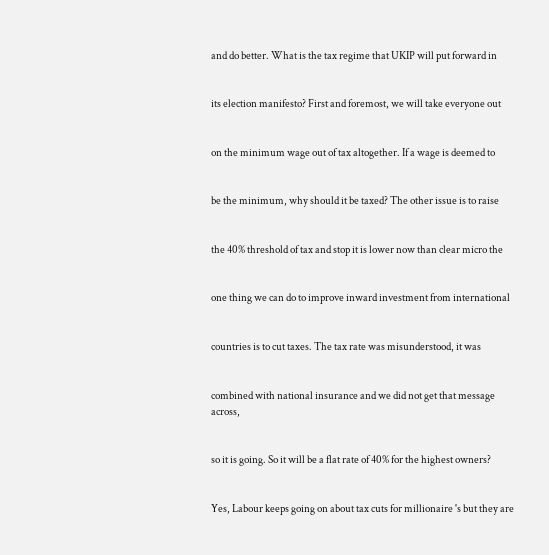and do better. What is the tax regime that UKIP will put forward in


its election manifesto? First and foremost, we will take everyone out


on the minimum wage out of tax altogether. If a wage is deemed to


be the minimum, why should it be taxed? The other issue is to raise


the 40% threshold of tax and stop it is lower now than clear micro the


one thing we can do to improve inward investment from international


countries is to cut taxes. The tax rate was misunderstood, it was


combined with national insurance and we did not get that message across,


so it is going. So it will be a flat rate of 40% for the highest owners?


Yes, Labour keeps going on about tax cuts for millionaire 's but they are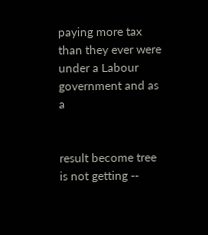paying more tax than they ever were under a Labour government and as a


result become tree is not getting --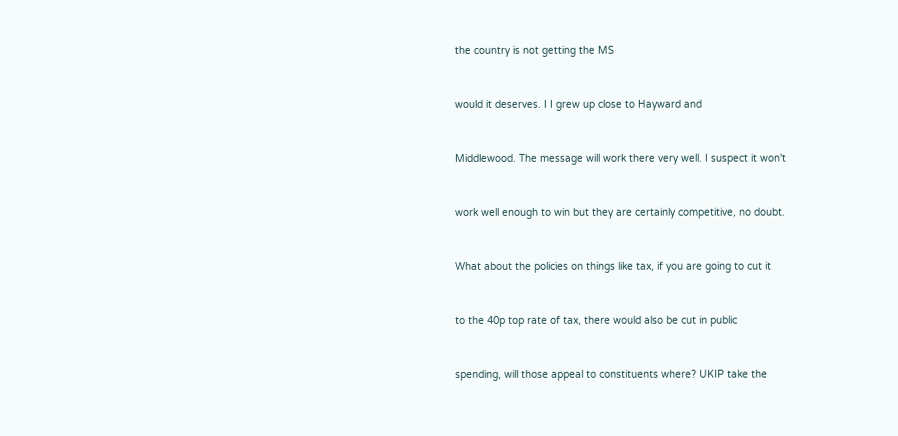the country is not getting the MS


would it deserves. I I grew up close to Hayward and


Middlewood. The message will work there very well. I suspect it won't


work well enough to win but they are certainly competitive, no doubt.


What about the policies on things like tax, if you are going to cut it


to the 40p top rate of tax, there would also be cut in public


spending, will those appeal to constituents where? UKIP take the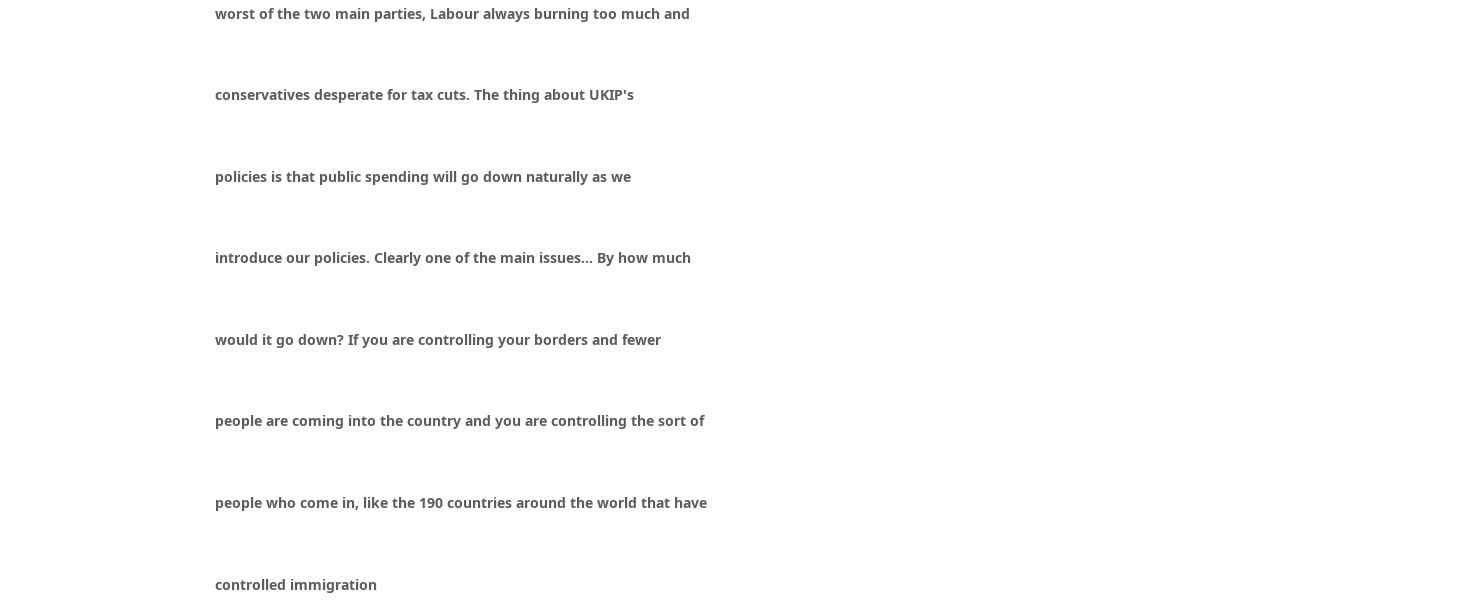worst of the two main parties, Labour always burning too much and


conservatives desperate for tax cuts. The thing about UKIP's


policies is that public spending will go down naturally as we


introduce our policies. Clearly one of the main issues... By how much


would it go down? If you are controlling your borders and fewer


people are coming into the country and you are controlling the sort of


people who come in, like the 190 countries around the world that have


controlled immigration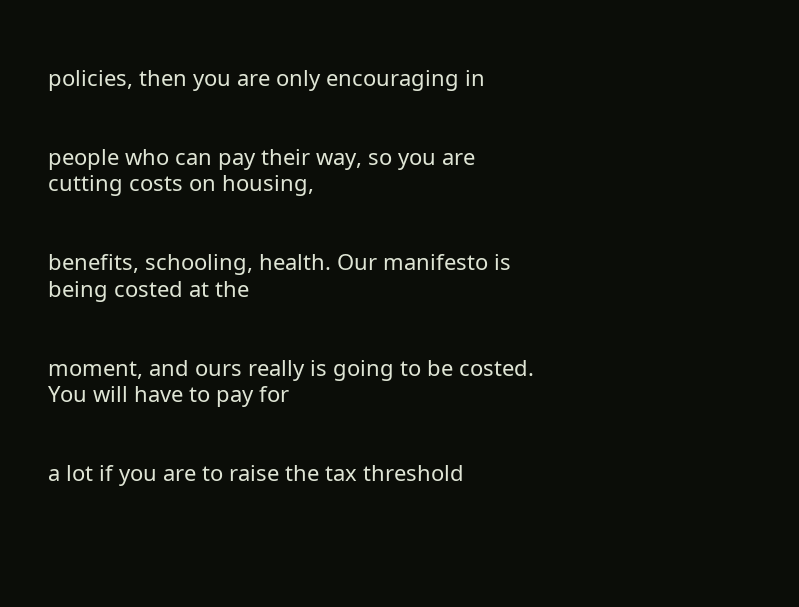policies, then you are only encouraging in


people who can pay their way, so you are cutting costs on housing,


benefits, schooling, health. Our manifesto is being costed at the


moment, and ours really is going to be costed. You will have to pay for


a lot if you are to raise the tax threshold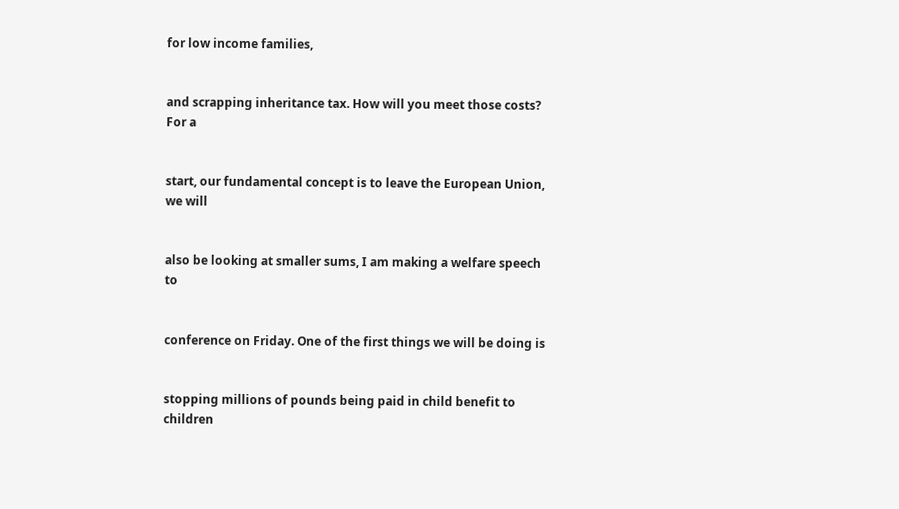for low income families,


and scrapping inheritance tax. How will you meet those costs? For a


start, our fundamental concept is to leave the European Union, we will


also be looking at smaller sums, I am making a welfare speech to


conference on Friday. One of the first things we will be doing is


stopping millions of pounds being paid in child benefit to children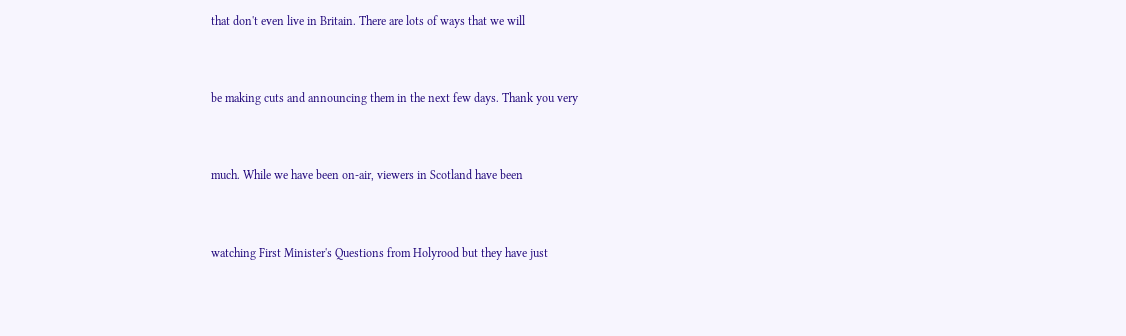that don't even live in Britain. There are lots of ways that we will


be making cuts and announcing them in the next few days. Thank you very


much. While we have been on-air, viewers in Scotland have been


watching First Minister's Questions from Holyrood but they have just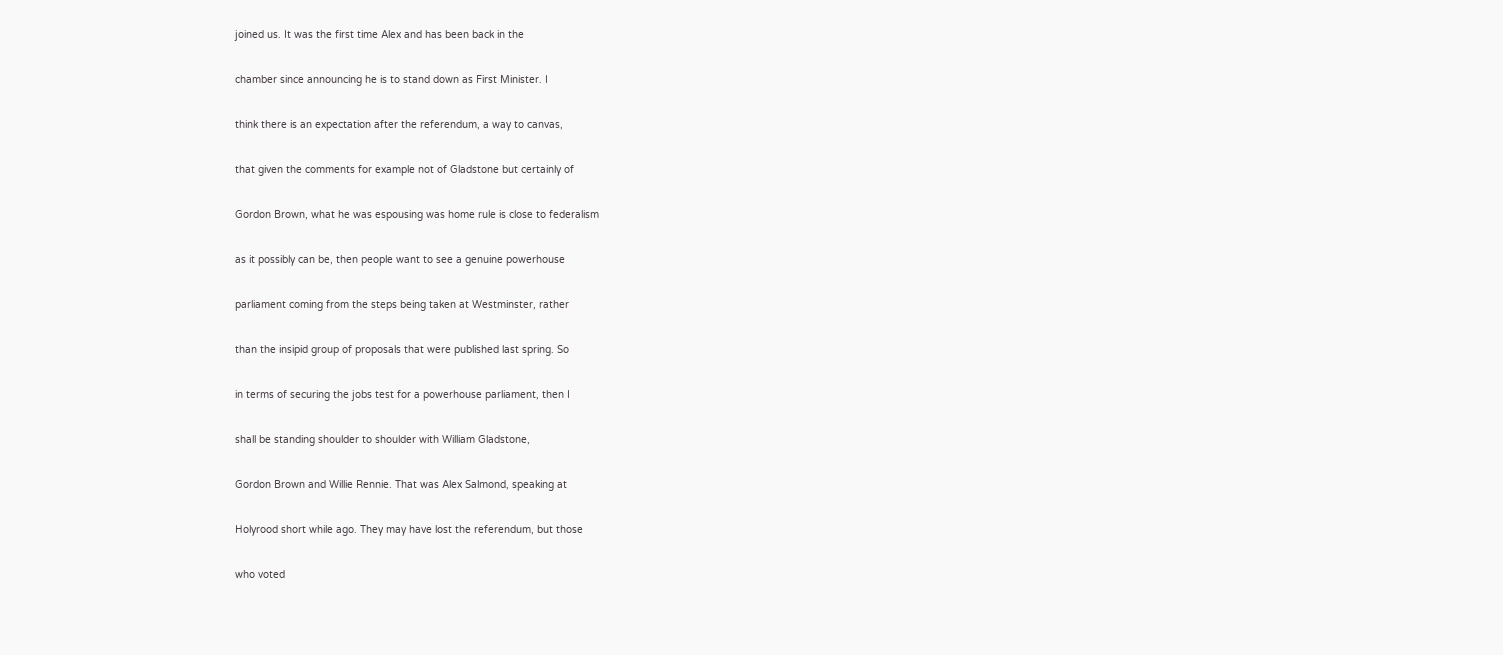joined us. It was the first time Alex and has been back in the


chamber since announcing he is to stand down as First Minister. I


think there is an expectation after the referendum, a way to canvas,


that given the comments for example not of Gladstone but certainly of


Gordon Brown, what he was espousing was home rule is close to federalism


as it possibly can be, then people want to see a genuine powerhouse


parliament coming from the steps being taken at Westminster, rather


than the insipid group of proposals that were published last spring. So


in terms of securing the jobs test for a powerhouse parliament, then I


shall be standing shoulder to shoulder with William Gladstone,


Gordon Brown and Willie Rennie. That was Alex Salmond, speaking at


Holyrood short while ago. They may have lost the referendum, but those


who voted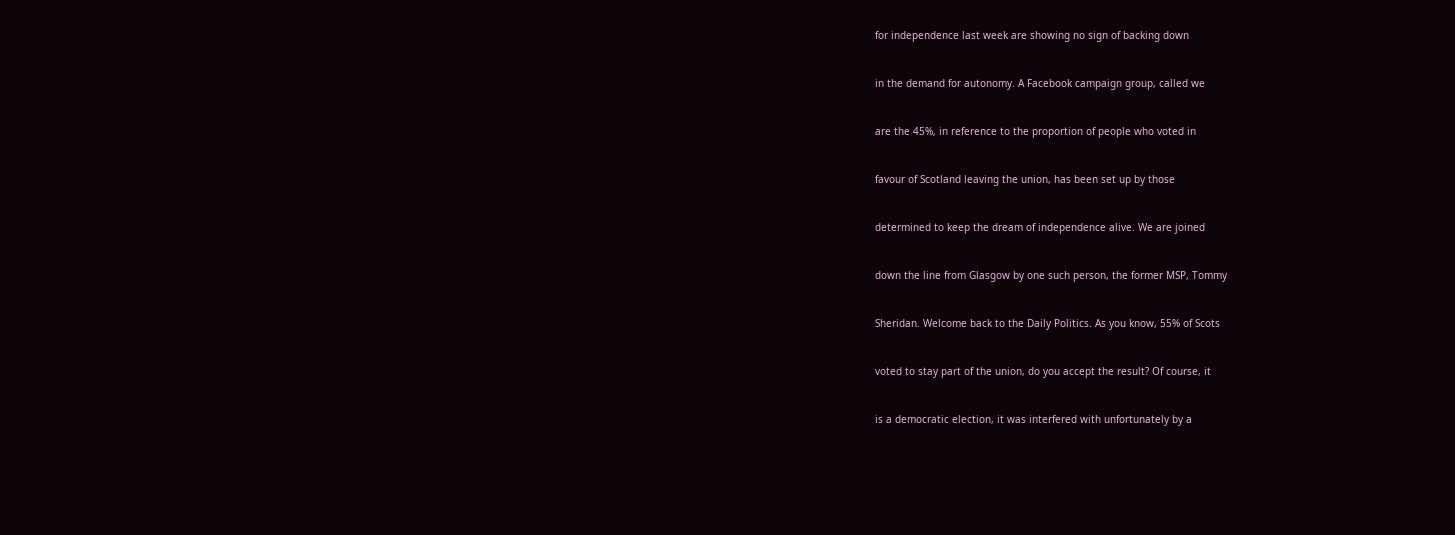for independence last week are showing no sign of backing down


in the demand for autonomy. A Facebook campaign group, called we


are the 45%, in reference to the proportion of people who voted in


favour of Scotland leaving the union, has been set up by those


determined to keep the dream of independence alive. We are joined


down the line from Glasgow by one such person, the former MSP, Tommy


Sheridan. Welcome back to the Daily Politics. As you know, 55% of Scots


voted to stay part of the union, do you accept the result? Of course, it


is a democratic election, it was interfered with unfortunately by a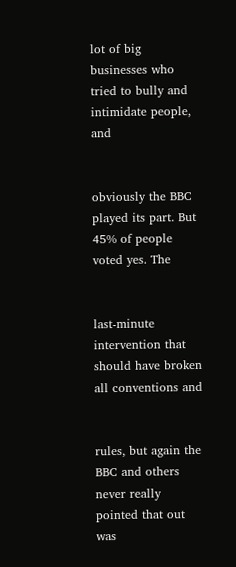lot of big businesses who tried to bully and intimidate people, and


obviously the BBC played its part. But 45% of people voted yes. The


last-minute intervention that should have broken all conventions and


rules, but again the BBC and others never really pointed that out was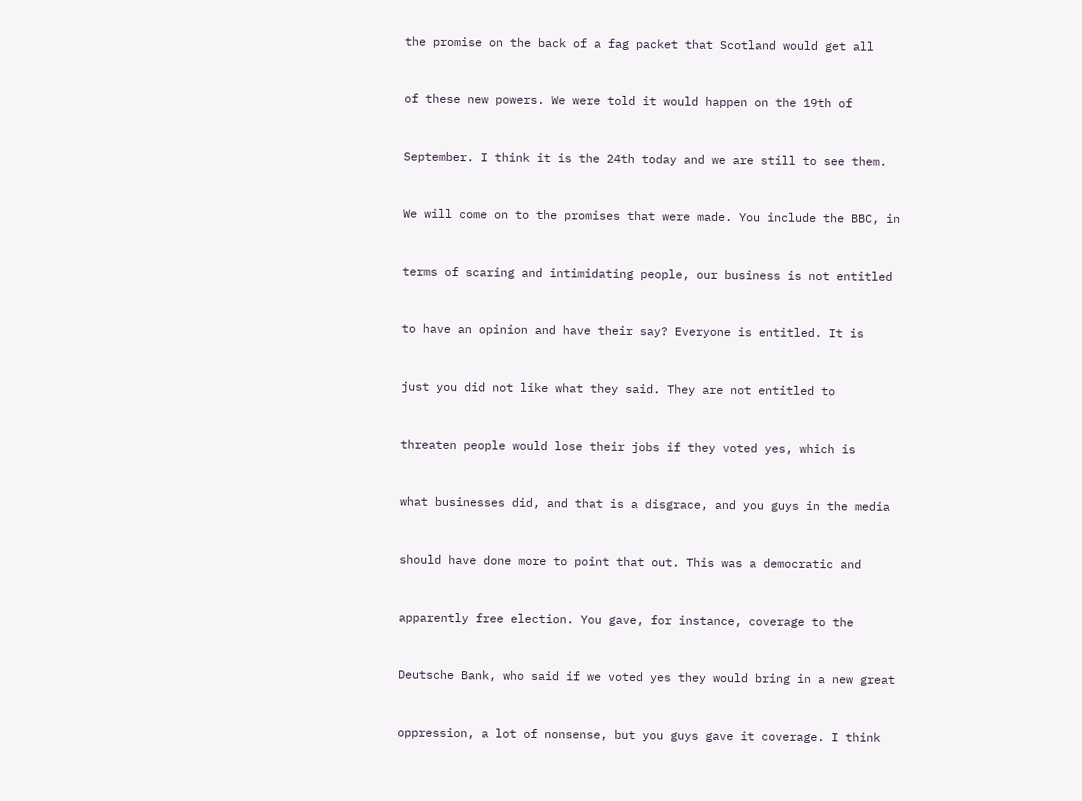the promise on the back of a fag packet that Scotland would get all


of these new powers. We were told it would happen on the 19th of


September. I think it is the 24th today and we are still to see them.


We will come on to the promises that were made. You include the BBC, in


terms of scaring and intimidating people, our business is not entitled


to have an opinion and have their say? Everyone is entitled. It is


just you did not like what they said. They are not entitled to


threaten people would lose their jobs if they voted yes, which is


what businesses did, and that is a disgrace, and you guys in the media


should have done more to point that out. This was a democratic and


apparently free election. You gave, for instance, coverage to the


Deutsche Bank, who said if we voted yes they would bring in a new great


oppression, a lot of nonsense, but you guys gave it coverage. I think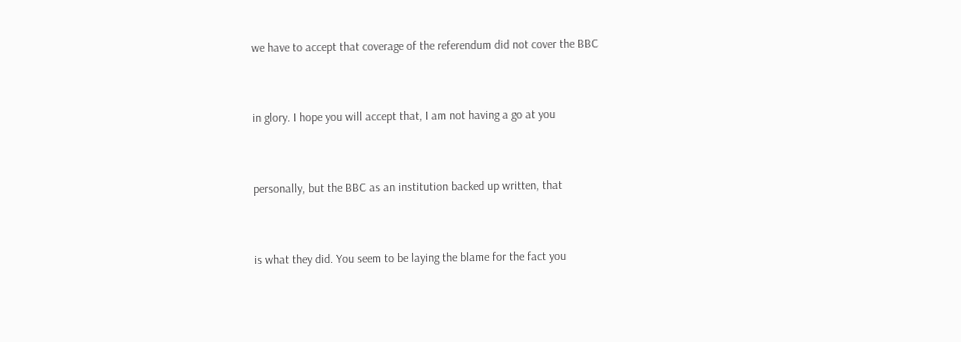we have to accept that coverage of the referendum did not cover the BBC


in glory. I hope you will accept that, I am not having a go at you


personally, but the BBC as an institution backed up written, that


is what they did. You seem to be laying the blame for the fact you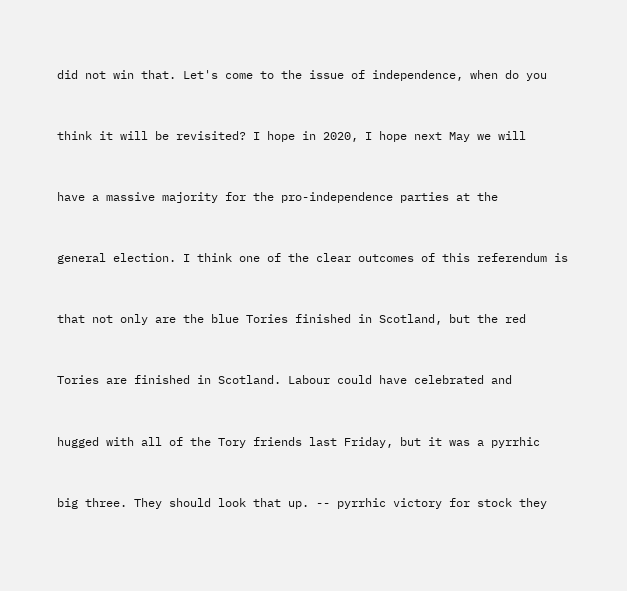did not win that. Let's come to the issue of independence, when do you


think it will be revisited? I hope in 2020, I hope next May we will


have a massive majority for the pro-independence parties at the


general election. I think one of the clear outcomes of this referendum is


that not only are the blue Tories finished in Scotland, but the red


Tories are finished in Scotland. Labour could have celebrated and


hugged with all of the Tory friends last Friday, but it was a pyrrhic


big three. They should look that up. -- pyrrhic victory for stock they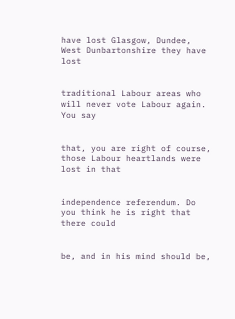have lost Glasgow, Dundee, West Dunbartonshire they have lost


traditional Labour areas who will never vote Labour again. You say


that, you are right of course, those Labour heartlands were lost in that


independence referendum. Do you think he is right that there could


be, and in his mind should be,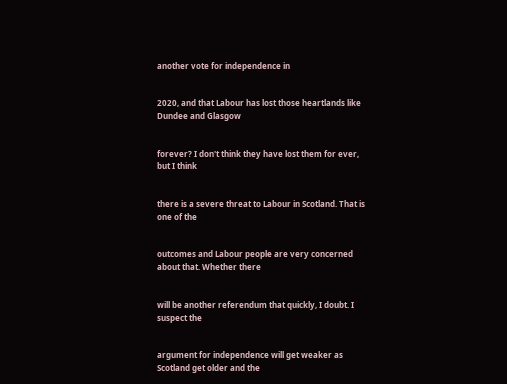another vote for independence in


2020, and that Labour has lost those heartlands like Dundee and Glasgow


forever? I don't think they have lost them for ever, but I think


there is a severe threat to Labour in Scotland. That is one of the


outcomes and Labour people are very concerned about that. Whether there


will be another referendum that quickly, I doubt. I suspect the


argument for independence will get weaker as Scotland get older and the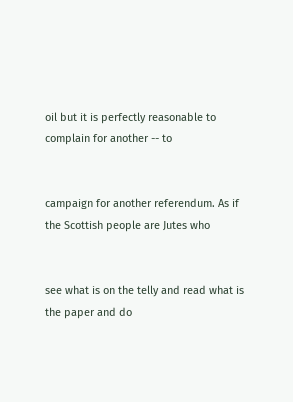oil but it is perfectly reasonable to complain for another -- to


campaign for another referendum. As if the Scottish people are Jutes who


see what is on the telly and read what is the paper and do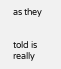as they


told is really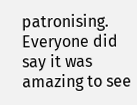patronising. Everyone did say it was amazing to see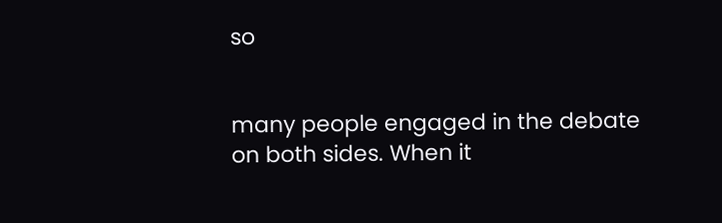so


many people engaged in the debate on both sides. When it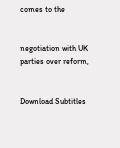comes to the


negotiation with UK parties over reform,


Download Subtitles